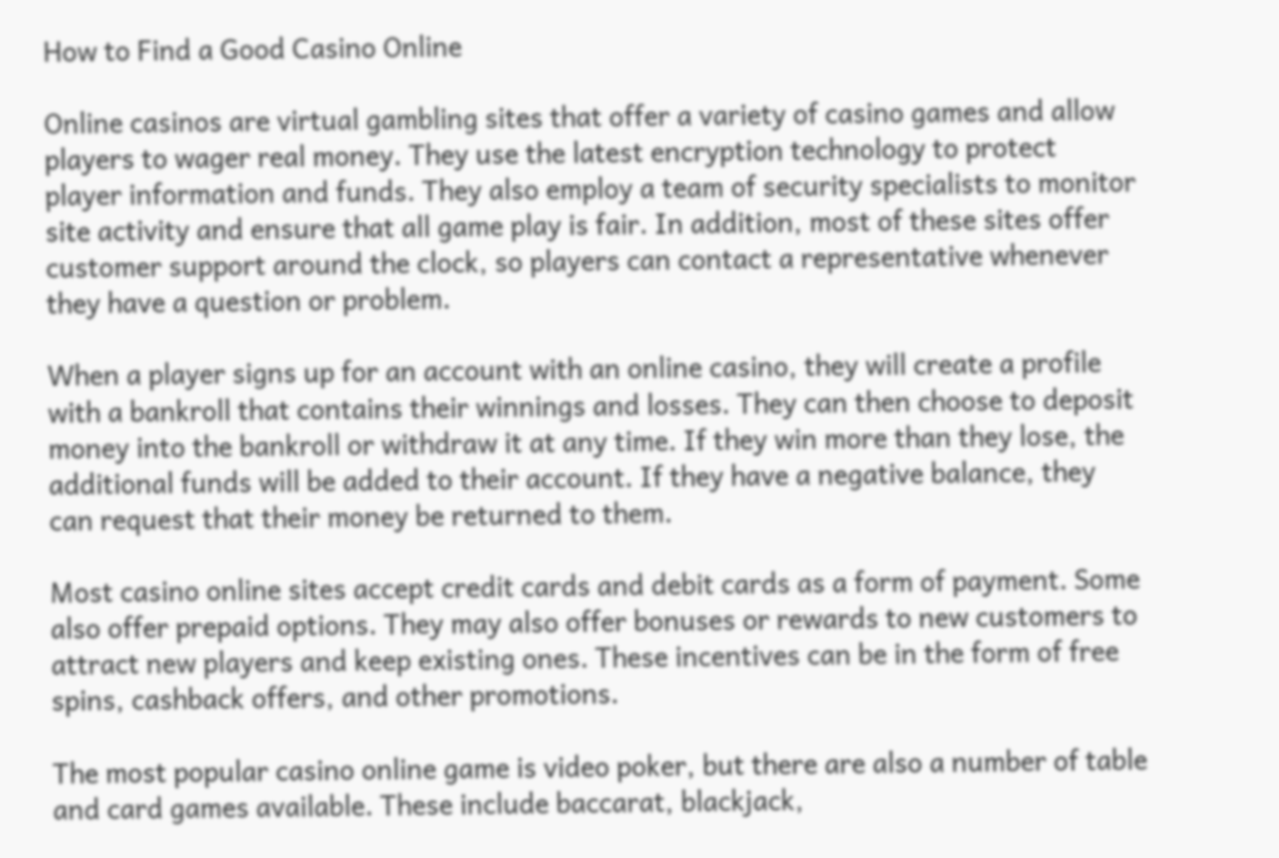How to Find a Good Casino Online

Online casinos are virtual gambling sites that offer a variety of casino games and allow players to wager real money. They use the latest encryption technology to protect player information and funds. They also employ a team of security specialists to monitor site activity and ensure that all game play is fair. In addition, most of these sites offer customer support around the clock, so players can contact a representative whenever they have a question or problem.

When a player signs up for an account with an online casino, they will create a profile with a bankroll that contains their winnings and losses. They can then choose to deposit money into the bankroll or withdraw it at any time. If they win more than they lose, the additional funds will be added to their account. If they have a negative balance, they can request that their money be returned to them.

Most casino online sites accept credit cards and debit cards as a form of payment. Some also offer prepaid options. They may also offer bonuses or rewards to new customers to attract new players and keep existing ones. These incentives can be in the form of free spins, cashback offers, and other promotions.

The most popular casino online game is video poker, but there are also a number of table and card games available. These include baccarat, blackjack,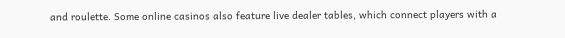and roulette. Some online casinos also feature live dealer tables, which connect players with a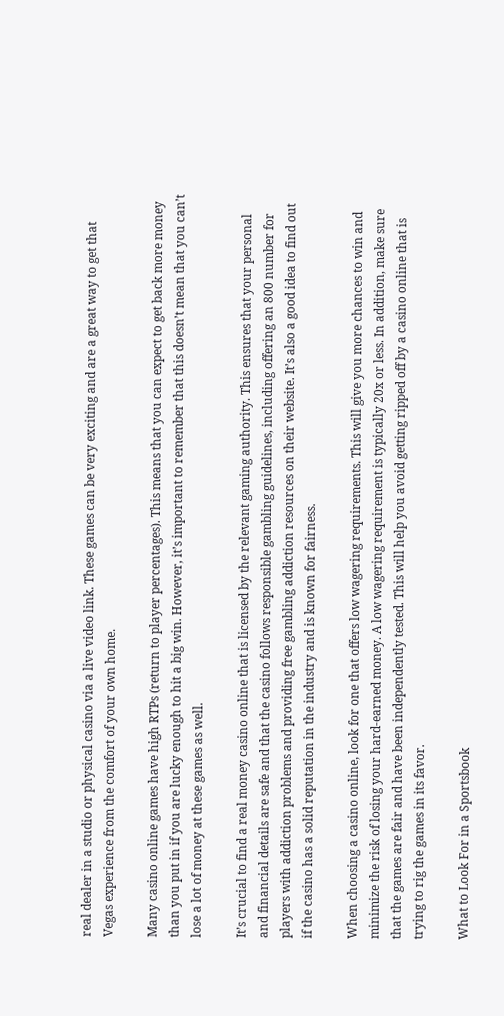real dealer in a studio or physical casino via a live video link. These games can be very exciting and are a great way to get that Vegas experience from the comfort of your own home.

Many casino online games have high RTPs (return to player percentages). This means that you can expect to get back more money than you put in if you are lucky enough to hit a big win. However, it’s important to remember that this doesn’t mean that you can’t lose a lot of money at these games as well.

It’s crucial to find a real money casino online that is licensed by the relevant gaming authority. This ensures that your personal and financial details are safe and that the casino follows responsible gambling guidelines, including offering an 800 number for players with addiction problems and providing free gambling addiction resources on their website. It’s also a good idea to find out if the casino has a solid reputation in the industry and is known for fairness.

When choosing a casino online, look for one that offers low wagering requirements. This will give you more chances to win and minimize the risk of losing your hard-earned money. A low wagering requirement is typically 20x or less. In addition, make sure that the games are fair and have been independently tested. This will help you avoid getting ripped off by a casino online that is trying to rig the games in its favor.

What to Look For in a Sportsbook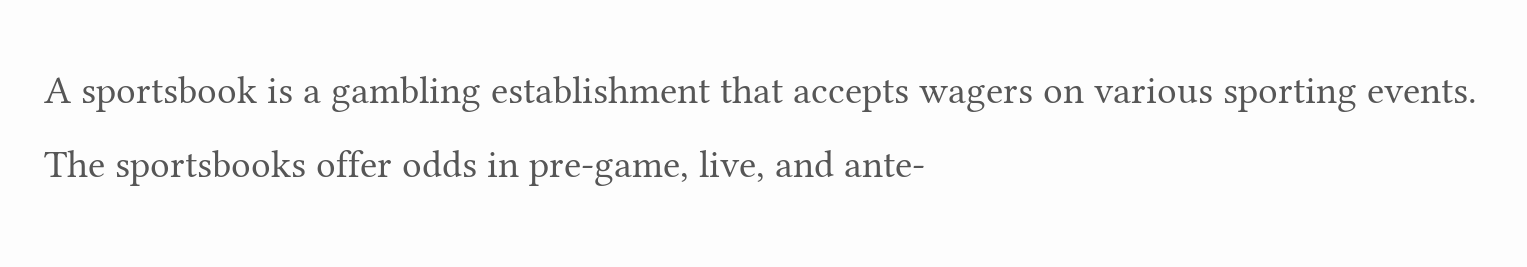A sportsbook is a gambling establishment that accepts wagers on various sporting events. The sportsbooks offer odds in pre-game, live, and ante-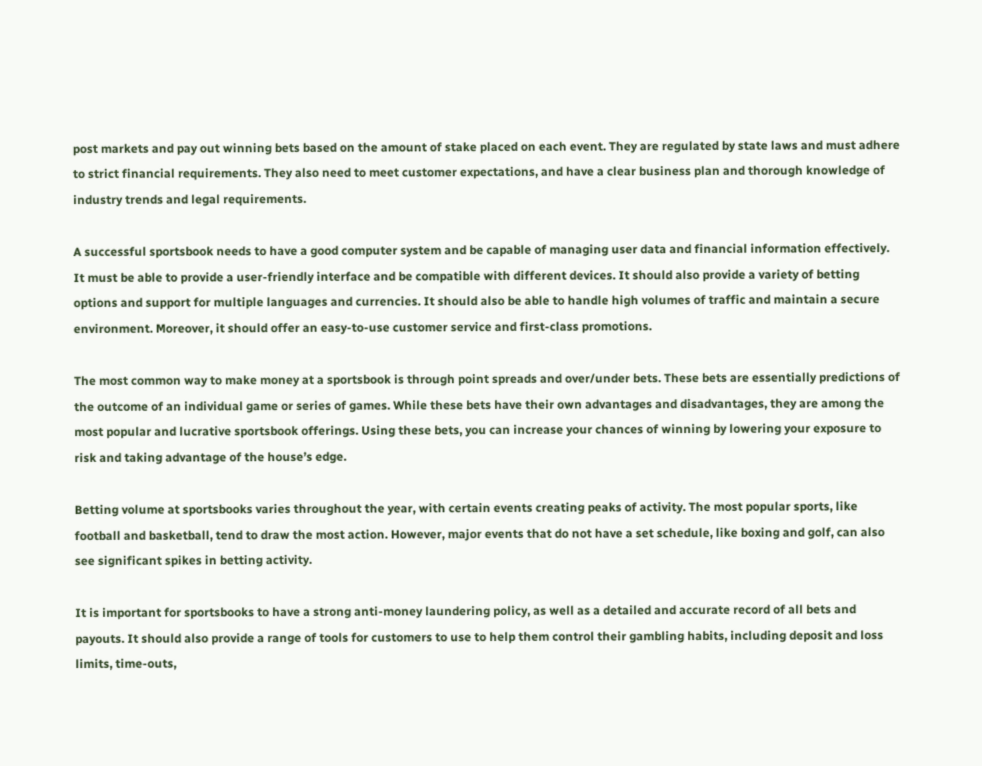post markets and pay out winning bets based on the amount of stake placed on each event. They are regulated by state laws and must adhere to strict financial requirements. They also need to meet customer expectations, and have a clear business plan and thorough knowledge of industry trends and legal requirements.

A successful sportsbook needs to have a good computer system and be capable of managing user data and financial information effectively. It must be able to provide a user-friendly interface and be compatible with different devices. It should also provide a variety of betting options and support for multiple languages and currencies. It should also be able to handle high volumes of traffic and maintain a secure environment. Moreover, it should offer an easy-to-use customer service and first-class promotions.

The most common way to make money at a sportsbook is through point spreads and over/under bets. These bets are essentially predictions of the outcome of an individual game or series of games. While these bets have their own advantages and disadvantages, they are among the most popular and lucrative sportsbook offerings. Using these bets, you can increase your chances of winning by lowering your exposure to risk and taking advantage of the house’s edge.

Betting volume at sportsbooks varies throughout the year, with certain events creating peaks of activity. The most popular sports, like football and basketball, tend to draw the most action. However, major events that do not have a set schedule, like boxing and golf, can also see significant spikes in betting activity.

It is important for sportsbooks to have a strong anti-money laundering policy, as well as a detailed and accurate record of all bets and payouts. It should also provide a range of tools for customers to use to help them control their gambling habits, including deposit and loss limits, time-outs,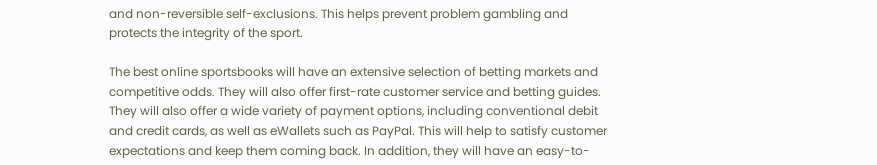and non-reversible self-exclusions. This helps prevent problem gambling and protects the integrity of the sport.

The best online sportsbooks will have an extensive selection of betting markets and competitive odds. They will also offer first-rate customer service and betting guides. They will also offer a wide variety of payment options, including conventional debit and credit cards, as well as eWallets such as PayPal. This will help to satisfy customer expectations and keep them coming back. In addition, they will have an easy-to-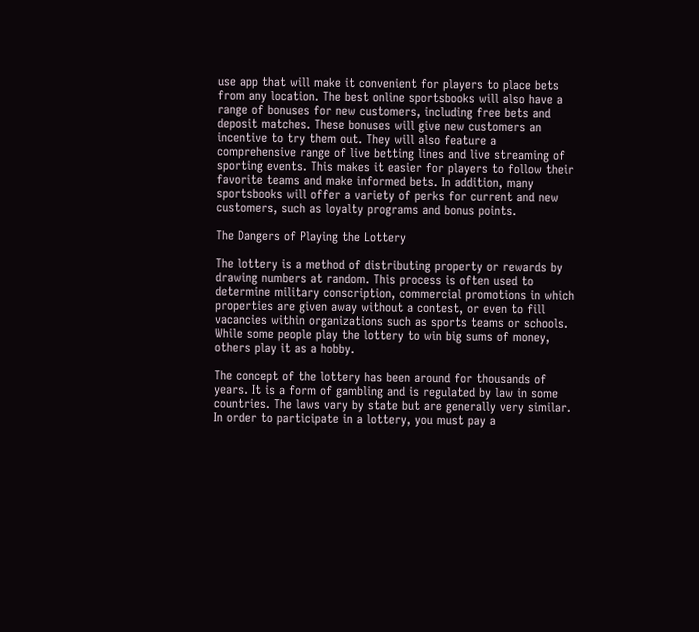use app that will make it convenient for players to place bets from any location. The best online sportsbooks will also have a range of bonuses for new customers, including free bets and deposit matches. These bonuses will give new customers an incentive to try them out. They will also feature a comprehensive range of live betting lines and live streaming of sporting events. This makes it easier for players to follow their favorite teams and make informed bets. In addition, many sportsbooks will offer a variety of perks for current and new customers, such as loyalty programs and bonus points.

The Dangers of Playing the Lottery

The lottery is a method of distributing property or rewards by drawing numbers at random. This process is often used to determine military conscription, commercial promotions in which properties are given away without a contest, or even to fill vacancies within organizations such as sports teams or schools. While some people play the lottery to win big sums of money, others play it as a hobby.

The concept of the lottery has been around for thousands of years. It is a form of gambling and is regulated by law in some countries. The laws vary by state but are generally very similar. In order to participate in a lottery, you must pay a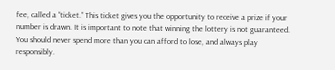fee, called a “ticket.” This ticket gives you the opportunity to receive a prize if your number is drawn. It is important to note that winning the lottery is not guaranteed. You should never spend more than you can afford to lose, and always play responsibly.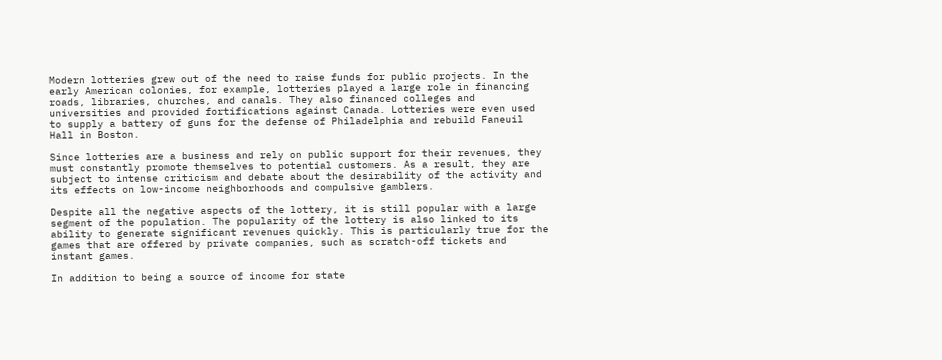Modern lotteries grew out of the need to raise funds for public projects. In the early American colonies, for example, lotteries played a large role in financing roads, libraries, churches, and canals. They also financed colleges and universities and provided fortifications against Canada. Lotteries were even used to supply a battery of guns for the defense of Philadelphia and rebuild Faneuil Hall in Boston.

Since lotteries are a business and rely on public support for their revenues, they must constantly promote themselves to potential customers. As a result, they are subject to intense criticism and debate about the desirability of the activity and its effects on low-income neighborhoods and compulsive gamblers.

Despite all the negative aspects of the lottery, it is still popular with a large segment of the population. The popularity of the lottery is also linked to its ability to generate significant revenues quickly. This is particularly true for the games that are offered by private companies, such as scratch-off tickets and instant games.

In addition to being a source of income for state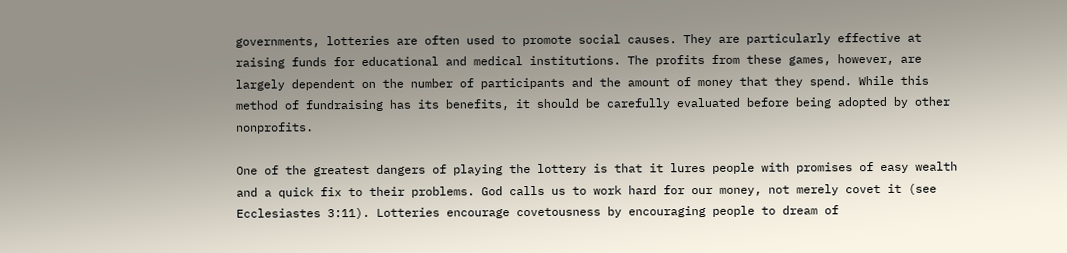governments, lotteries are often used to promote social causes. They are particularly effective at raising funds for educational and medical institutions. The profits from these games, however, are largely dependent on the number of participants and the amount of money that they spend. While this method of fundraising has its benefits, it should be carefully evaluated before being adopted by other nonprofits.

One of the greatest dangers of playing the lottery is that it lures people with promises of easy wealth and a quick fix to their problems. God calls us to work hard for our money, not merely covet it (see Ecclesiastes 3:11). Lotteries encourage covetousness by encouraging people to dream of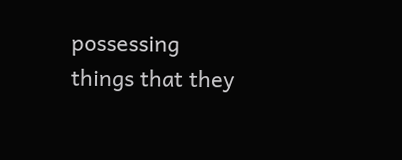possessing things that they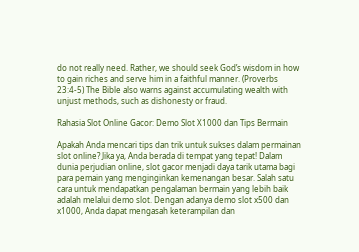do not really need. Rather, we should seek God’s wisdom in how to gain riches and serve him in a faithful manner. (Proverbs 23:4-5) The Bible also warns against accumulating wealth with unjust methods, such as dishonesty or fraud.

Rahasia Slot Online Gacor: Demo Slot X1000 dan Tips Bermain

Apakah Anda mencari tips dan trik untuk sukses dalam permainan slot online? Jika ya, Anda berada di tempat yang tepat! Dalam dunia perjudian online, slot gacor menjadi daya tarik utama bagi para pemain yang menginginkan kemenangan besar. Salah satu cara untuk mendapatkan pengalaman bermain yang lebih baik adalah melalui demo slot. Dengan adanya demo slot x500 dan x1000, Anda dapat mengasah keterampilan dan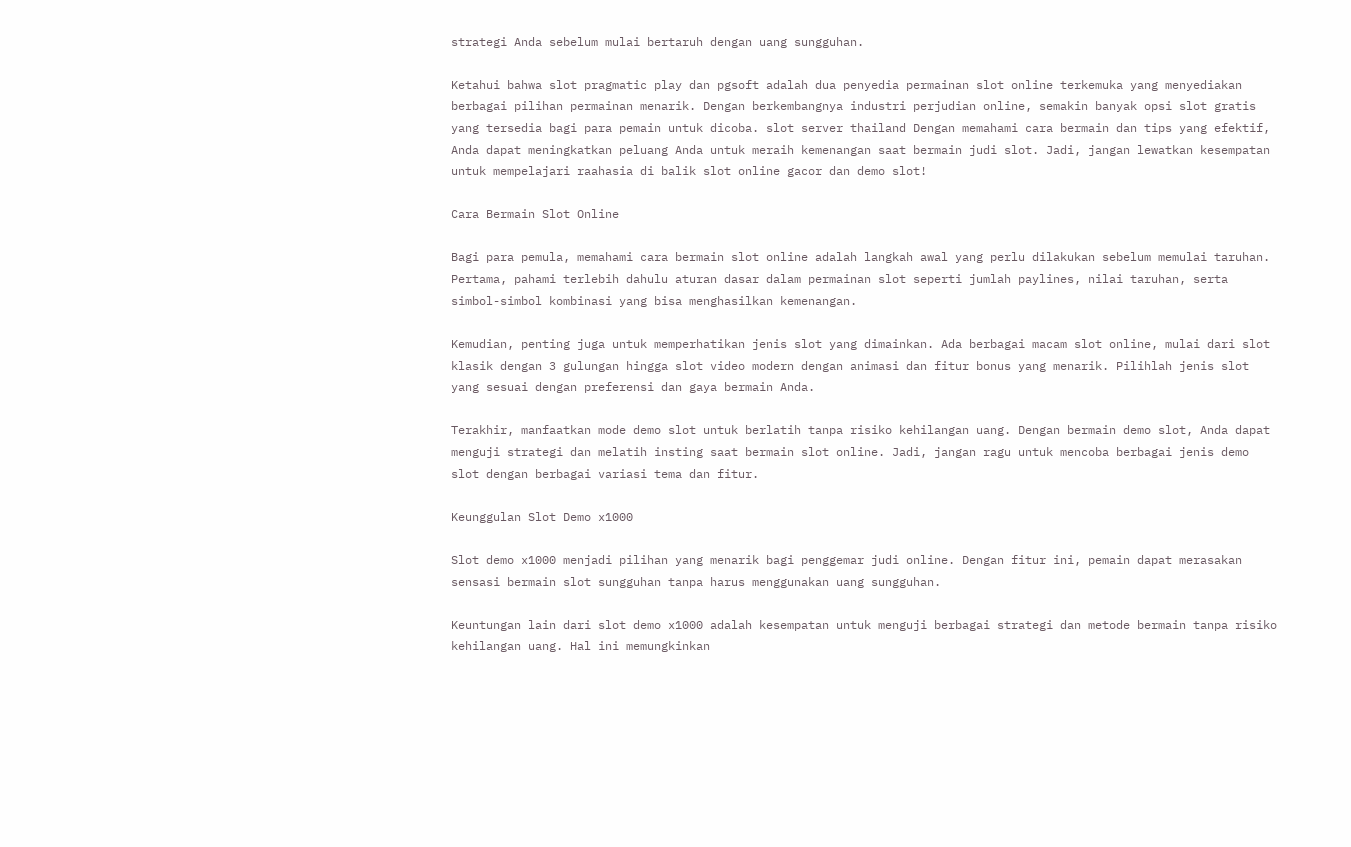strategi Anda sebelum mulai bertaruh dengan uang sungguhan.

Ketahui bahwa slot pragmatic play dan pgsoft adalah dua penyedia permainan slot online terkemuka yang menyediakan berbagai pilihan permainan menarik. Dengan berkembangnya industri perjudian online, semakin banyak opsi slot gratis yang tersedia bagi para pemain untuk dicoba. slot server thailand Dengan memahami cara bermain dan tips yang efektif, Anda dapat meningkatkan peluang Anda untuk meraih kemenangan saat bermain judi slot. Jadi, jangan lewatkan kesempatan untuk mempelajari raahasia di balik slot online gacor dan demo slot!

Cara Bermain Slot Online

Bagi para pemula, memahami cara bermain slot online adalah langkah awal yang perlu dilakukan sebelum memulai taruhan. Pertama, pahami terlebih dahulu aturan dasar dalam permainan slot seperti jumlah paylines, nilai taruhan, serta simbol-simbol kombinasi yang bisa menghasilkan kemenangan.

Kemudian, penting juga untuk memperhatikan jenis slot yang dimainkan. Ada berbagai macam slot online, mulai dari slot klasik dengan 3 gulungan hingga slot video modern dengan animasi dan fitur bonus yang menarik. Pilihlah jenis slot yang sesuai dengan preferensi dan gaya bermain Anda.

Terakhir, manfaatkan mode demo slot untuk berlatih tanpa risiko kehilangan uang. Dengan bermain demo slot, Anda dapat menguji strategi dan melatih insting saat bermain slot online. Jadi, jangan ragu untuk mencoba berbagai jenis demo slot dengan berbagai variasi tema dan fitur.

Keunggulan Slot Demo x1000

Slot demo x1000 menjadi pilihan yang menarik bagi penggemar judi online. Dengan fitur ini, pemain dapat merasakan sensasi bermain slot sungguhan tanpa harus menggunakan uang sungguhan.

Keuntungan lain dari slot demo x1000 adalah kesempatan untuk menguji berbagai strategi dan metode bermain tanpa risiko kehilangan uang. Hal ini memungkinkan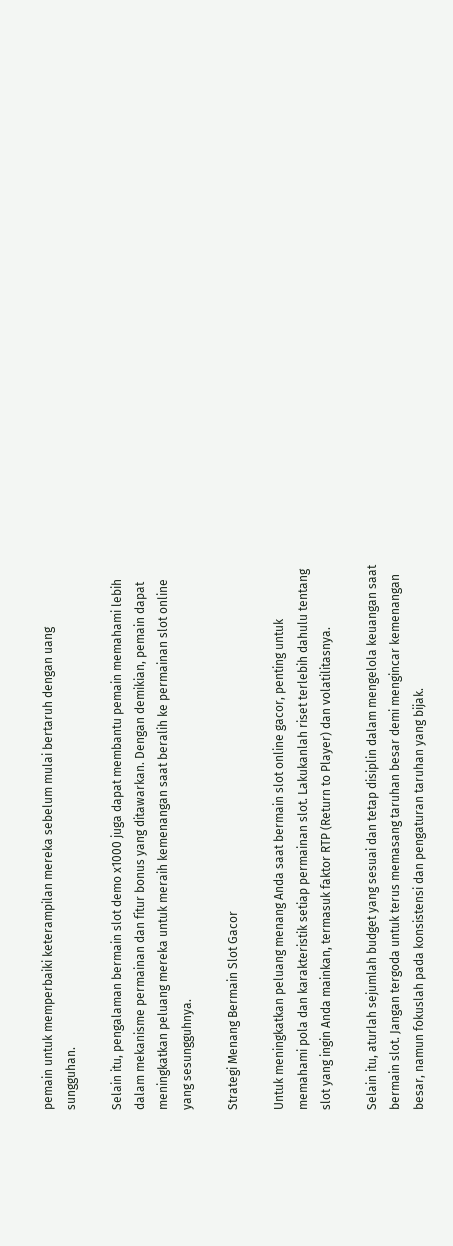pemain untuk memperbaiki keterampilan mereka sebelum mulai bertaruh dengan uang sungguhan.

Selain itu, pengalaman bermain slot demo x1000 juga dapat membantu pemain memahami lebih dalam mekanisme permainan dan fitur bonus yang ditawarkan. Dengan demikian, pemain dapat meningkatkan peluang mereka untuk meraih kemenangan saat beralih ke permainan slot online yang sesungguhnya.

Strategi Menang Bermain Slot Gacor

Untuk meningkatkan peluang menang Anda saat bermain slot online gacor, penting untuk memahami pola dan karakteristik setiap permainan slot. Lakukanlah riset terlebih dahulu tentang slot yang ingin Anda mainkan, termasuk faktor RTP (Return to Player) dan volatilitasnya.

Selain itu, aturlah sejumlah budget yang sesuai dan tetap disiplin dalam mengelola keuangan saat bermain slot. Jangan tergoda untuk terus memasang taruhan besar demi mengincar kemenangan besar, namun fokuslah pada konsistensi dan pengaturan taruhan yang bijak.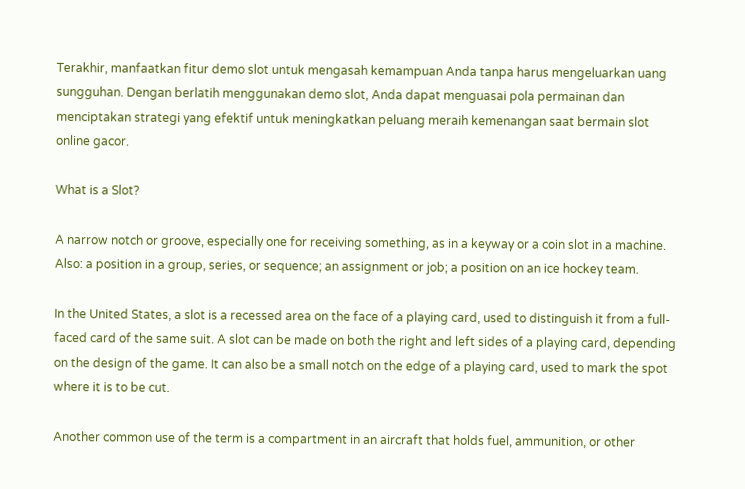Terakhir, manfaatkan fitur demo slot untuk mengasah kemampuan Anda tanpa harus mengeluarkan uang sungguhan. Dengan berlatih menggunakan demo slot, Anda dapat menguasai pola permainan dan menciptakan strategi yang efektif untuk meningkatkan peluang meraih kemenangan saat bermain slot online gacor.

What is a Slot?

A narrow notch or groove, especially one for receiving something, as in a keyway or a coin slot in a machine. Also: a position in a group, series, or sequence; an assignment or job; a position on an ice hockey team.

In the United States, a slot is a recessed area on the face of a playing card, used to distinguish it from a full-faced card of the same suit. A slot can be made on both the right and left sides of a playing card, depending on the design of the game. It can also be a small notch on the edge of a playing card, used to mark the spot where it is to be cut.

Another common use of the term is a compartment in an aircraft that holds fuel, ammunition, or other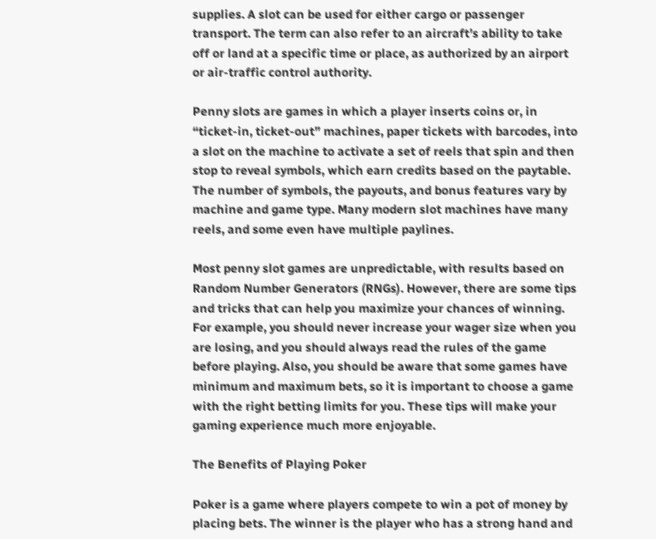supplies. A slot can be used for either cargo or passenger transport. The term can also refer to an aircraft’s ability to take off or land at a specific time or place, as authorized by an airport or air-traffic control authority.

Penny slots are games in which a player inserts coins or, in “ticket-in, ticket-out” machines, paper tickets with barcodes, into a slot on the machine to activate a set of reels that spin and then stop to reveal symbols, which earn credits based on the paytable. The number of symbols, the payouts, and bonus features vary by machine and game type. Many modern slot machines have many reels, and some even have multiple paylines.

Most penny slot games are unpredictable, with results based on Random Number Generators (RNGs). However, there are some tips and tricks that can help you maximize your chances of winning. For example, you should never increase your wager size when you are losing, and you should always read the rules of the game before playing. Also, you should be aware that some games have minimum and maximum bets, so it is important to choose a game with the right betting limits for you. These tips will make your gaming experience much more enjoyable.

The Benefits of Playing Poker

Poker is a game where players compete to win a pot of money by placing bets. The winner is the player who has a strong hand and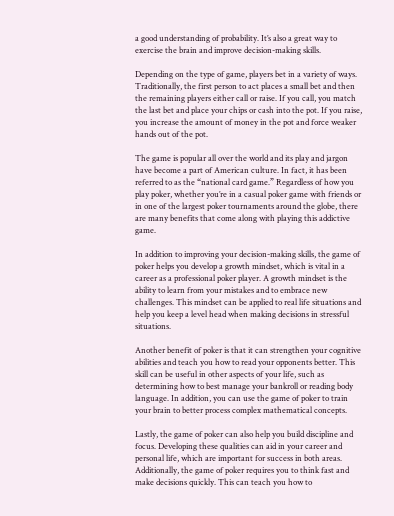a good understanding of probability. It’s also a great way to exercise the brain and improve decision-making skills.

Depending on the type of game, players bet in a variety of ways. Traditionally, the first person to act places a small bet and then the remaining players either call or raise. If you call, you match the last bet and place your chips or cash into the pot. If you raise, you increase the amount of money in the pot and force weaker hands out of the pot.

The game is popular all over the world and its play and jargon have become a part of American culture. In fact, it has been referred to as the “national card game.” Regardless of how you play poker, whether you’re in a casual poker game with friends or in one of the largest poker tournaments around the globe, there are many benefits that come along with playing this addictive game.

In addition to improving your decision-making skills, the game of poker helps you develop a growth mindset, which is vital in a career as a professional poker player. A growth mindset is the ability to learn from your mistakes and to embrace new challenges. This mindset can be applied to real life situations and help you keep a level head when making decisions in stressful situations.

Another benefit of poker is that it can strengthen your cognitive abilities and teach you how to read your opponents better. This skill can be useful in other aspects of your life, such as determining how to best manage your bankroll or reading body language. In addition, you can use the game of poker to train your brain to better process complex mathematical concepts.

Lastly, the game of poker can also help you build discipline and focus. Developing these qualities can aid in your career and personal life, which are important for success in both areas. Additionally, the game of poker requires you to think fast and make decisions quickly. This can teach you how to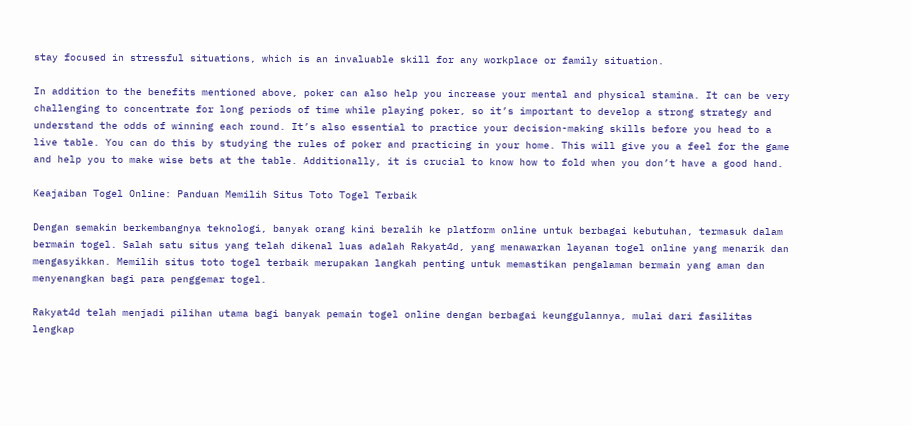stay focused in stressful situations, which is an invaluable skill for any workplace or family situation.

In addition to the benefits mentioned above, poker can also help you increase your mental and physical stamina. It can be very challenging to concentrate for long periods of time while playing poker, so it’s important to develop a strong strategy and understand the odds of winning each round. It’s also essential to practice your decision-making skills before you head to a live table. You can do this by studying the rules of poker and practicing in your home. This will give you a feel for the game and help you to make wise bets at the table. Additionally, it is crucial to know how to fold when you don’t have a good hand.

Keajaiban Togel Online: Panduan Memilih Situs Toto Togel Terbaik

Dengan semakin berkembangnya teknologi, banyak orang kini beralih ke platform online untuk berbagai kebutuhan, termasuk dalam bermain togel. Salah satu situs yang telah dikenal luas adalah Rakyat4d, yang menawarkan layanan togel online yang menarik dan mengasyikkan. Memilih situs toto togel terbaik merupakan langkah penting untuk memastikan pengalaman bermain yang aman dan menyenangkan bagi para penggemar togel.

Rakyat4d telah menjadi pilihan utama bagi banyak pemain togel online dengan berbagai keunggulannya, mulai dari fasilitas lengkap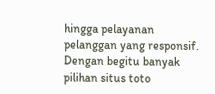hingga pelayanan pelanggan yang responsif. Dengan begitu banyak pilihan situs toto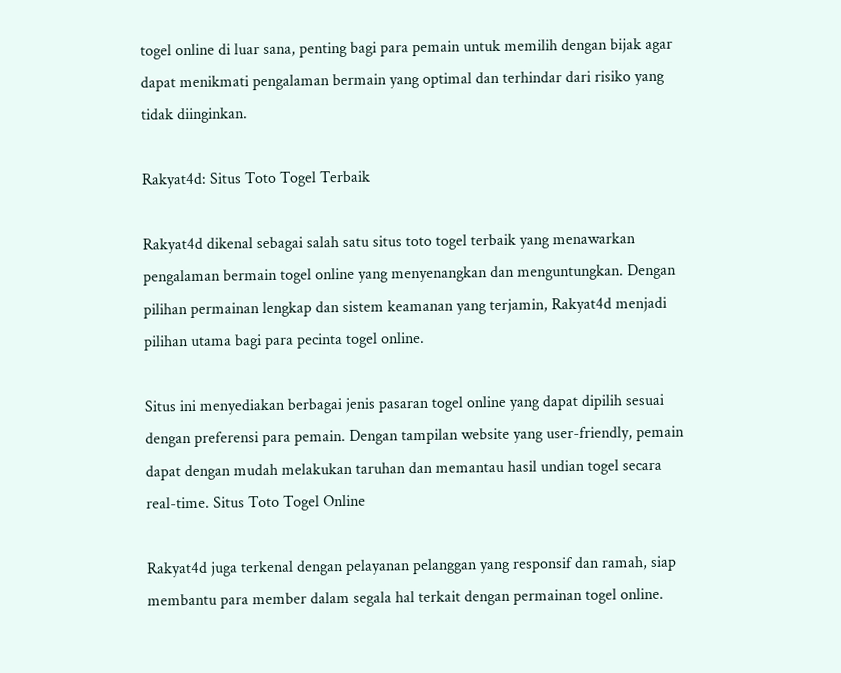togel online di luar sana, penting bagi para pemain untuk memilih dengan bijak agar dapat menikmati pengalaman bermain yang optimal dan terhindar dari risiko yang tidak diinginkan.

Rakyat4d: Situs Toto Togel Terbaik

Rakyat4d dikenal sebagai salah satu situs toto togel terbaik yang menawarkan pengalaman bermain togel online yang menyenangkan dan menguntungkan. Dengan pilihan permainan lengkap dan sistem keamanan yang terjamin, Rakyat4d menjadi pilihan utama bagi para pecinta togel online.

Situs ini menyediakan berbagai jenis pasaran togel online yang dapat dipilih sesuai dengan preferensi para pemain. Dengan tampilan website yang user-friendly, pemain dapat dengan mudah melakukan taruhan dan memantau hasil undian togel secara real-time. Situs Toto Togel Online

Rakyat4d juga terkenal dengan pelayanan pelanggan yang responsif dan ramah, siap membantu para member dalam segala hal terkait dengan permainan togel online.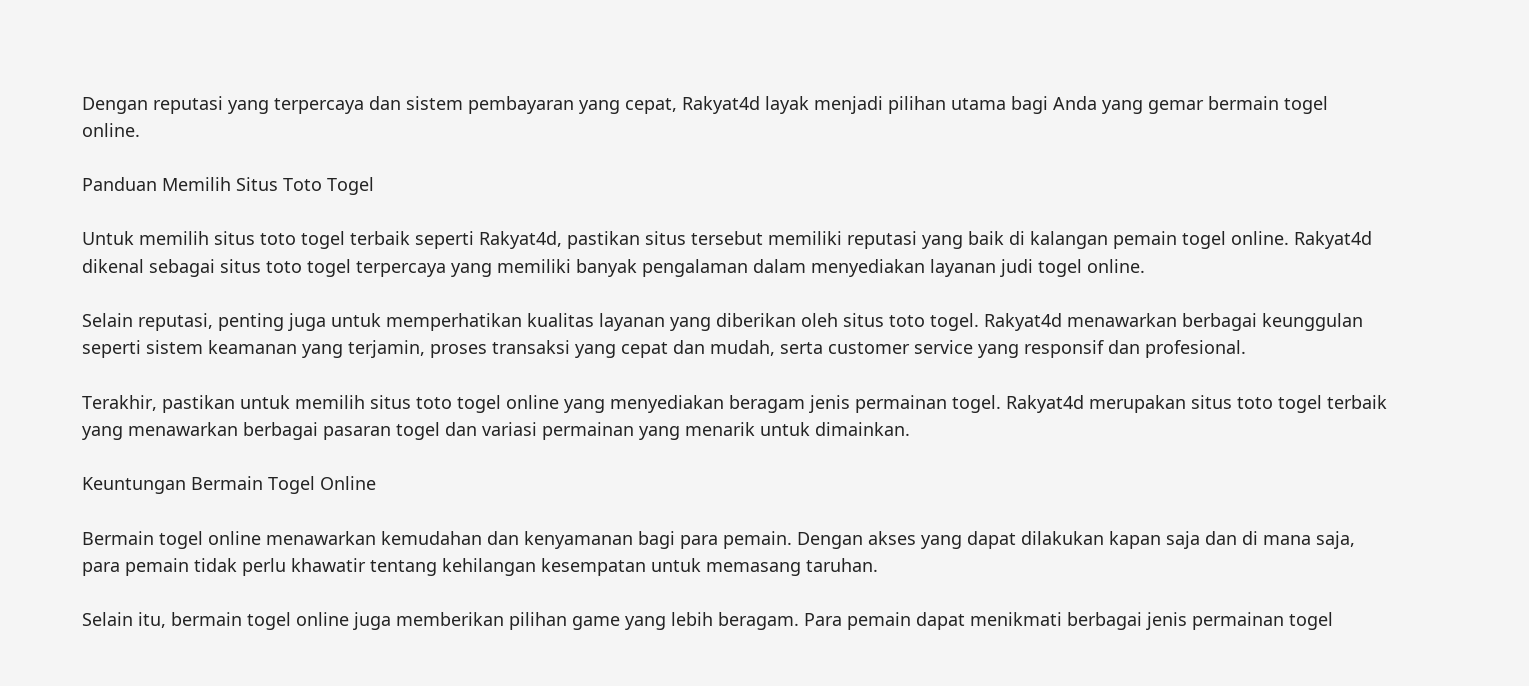Dengan reputasi yang terpercaya dan sistem pembayaran yang cepat, Rakyat4d layak menjadi pilihan utama bagi Anda yang gemar bermain togel online.

Panduan Memilih Situs Toto Togel

Untuk memilih situs toto togel terbaik seperti Rakyat4d, pastikan situs tersebut memiliki reputasi yang baik di kalangan pemain togel online. Rakyat4d dikenal sebagai situs toto togel terpercaya yang memiliki banyak pengalaman dalam menyediakan layanan judi togel online.

Selain reputasi, penting juga untuk memperhatikan kualitas layanan yang diberikan oleh situs toto togel. Rakyat4d menawarkan berbagai keunggulan seperti sistem keamanan yang terjamin, proses transaksi yang cepat dan mudah, serta customer service yang responsif dan profesional.

Terakhir, pastikan untuk memilih situs toto togel online yang menyediakan beragam jenis permainan togel. Rakyat4d merupakan situs toto togel terbaik yang menawarkan berbagai pasaran togel dan variasi permainan yang menarik untuk dimainkan.

Keuntungan Bermain Togel Online

Bermain togel online menawarkan kemudahan dan kenyamanan bagi para pemain. Dengan akses yang dapat dilakukan kapan saja dan di mana saja, para pemain tidak perlu khawatir tentang kehilangan kesempatan untuk memasang taruhan.

Selain itu, bermain togel online juga memberikan pilihan game yang lebih beragam. Para pemain dapat menikmati berbagai jenis permainan togel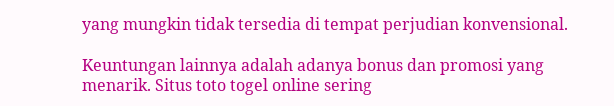yang mungkin tidak tersedia di tempat perjudian konvensional.

Keuntungan lainnya adalah adanya bonus dan promosi yang menarik. Situs toto togel online sering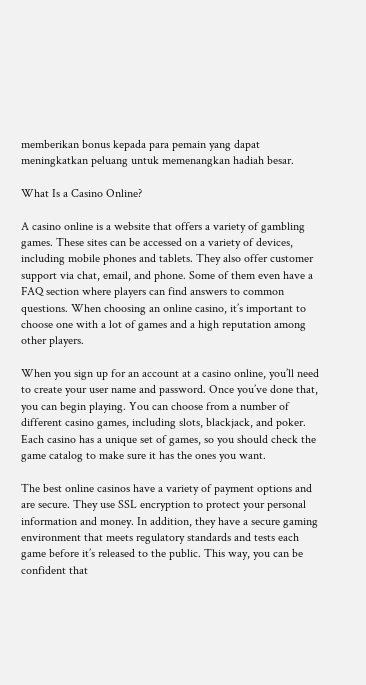memberikan bonus kepada para pemain yang dapat meningkatkan peluang untuk memenangkan hadiah besar.

What Is a Casino Online?

A casino online is a website that offers a variety of gambling games. These sites can be accessed on a variety of devices, including mobile phones and tablets. They also offer customer support via chat, email, and phone. Some of them even have a FAQ section where players can find answers to common questions. When choosing an online casino, it’s important to choose one with a lot of games and a high reputation among other players.

When you sign up for an account at a casino online, you’ll need to create your user name and password. Once you’ve done that, you can begin playing. You can choose from a number of different casino games, including slots, blackjack, and poker. Each casino has a unique set of games, so you should check the game catalog to make sure it has the ones you want.

The best online casinos have a variety of payment options and are secure. They use SSL encryption to protect your personal information and money. In addition, they have a secure gaming environment that meets regulatory standards and tests each game before it’s released to the public. This way, you can be confident that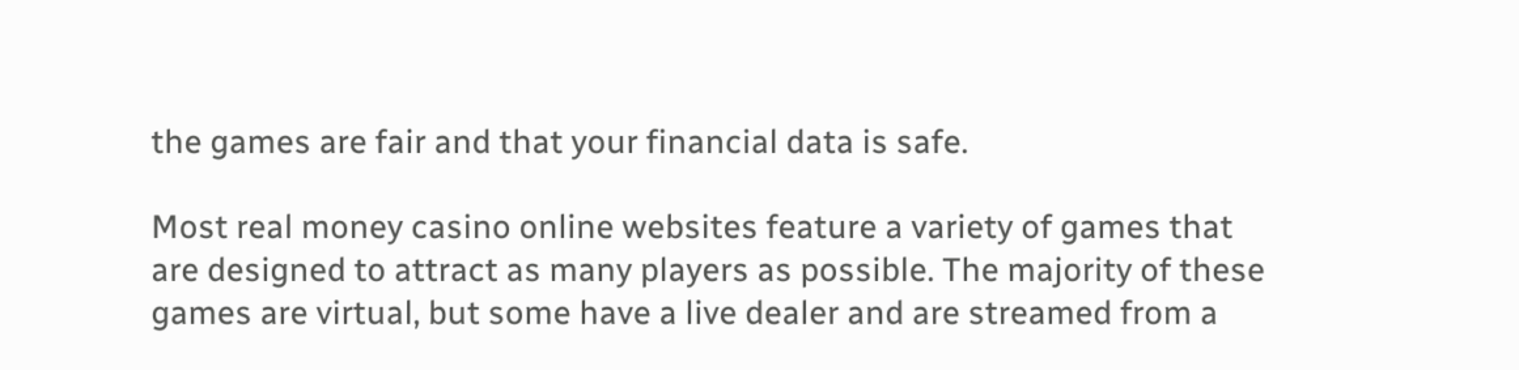the games are fair and that your financial data is safe.

Most real money casino online websites feature a variety of games that are designed to attract as many players as possible. The majority of these games are virtual, but some have a live dealer and are streamed from a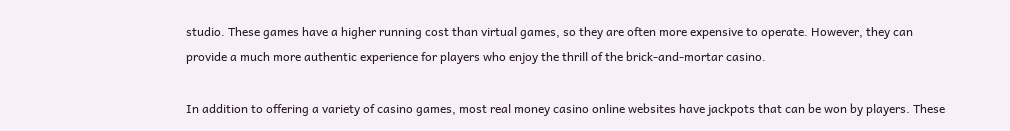studio. These games have a higher running cost than virtual games, so they are often more expensive to operate. However, they can provide a much more authentic experience for players who enjoy the thrill of the brick-and-mortar casino.

In addition to offering a variety of casino games, most real money casino online websites have jackpots that can be won by players. These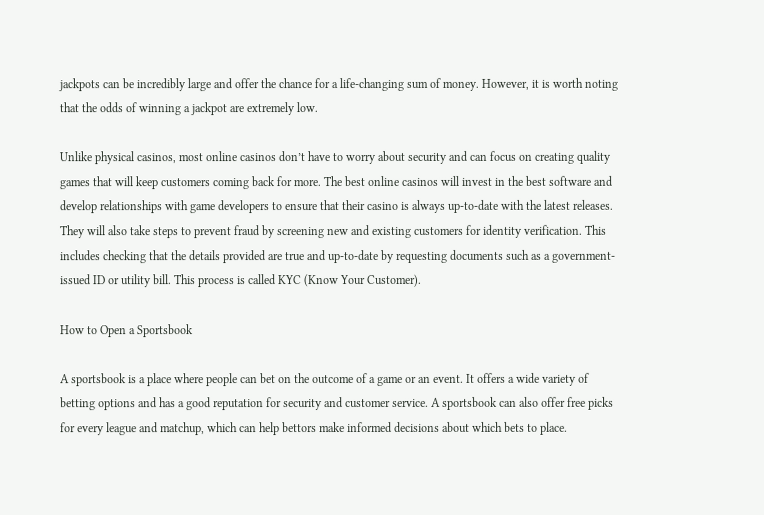jackpots can be incredibly large and offer the chance for a life-changing sum of money. However, it is worth noting that the odds of winning a jackpot are extremely low.

Unlike physical casinos, most online casinos don’t have to worry about security and can focus on creating quality games that will keep customers coming back for more. The best online casinos will invest in the best software and develop relationships with game developers to ensure that their casino is always up-to-date with the latest releases. They will also take steps to prevent fraud by screening new and existing customers for identity verification. This includes checking that the details provided are true and up-to-date by requesting documents such as a government-issued ID or utility bill. This process is called KYC (Know Your Customer).

How to Open a Sportsbook

A sportsbook is a place where people can bet on the outcome of a game or an event. It offers a wide variety of betting options and has a good reputation for security and customer service. A sportsbook can also offer free picks for every league and matchup, which can help bettors make informed decisions about which bets to place.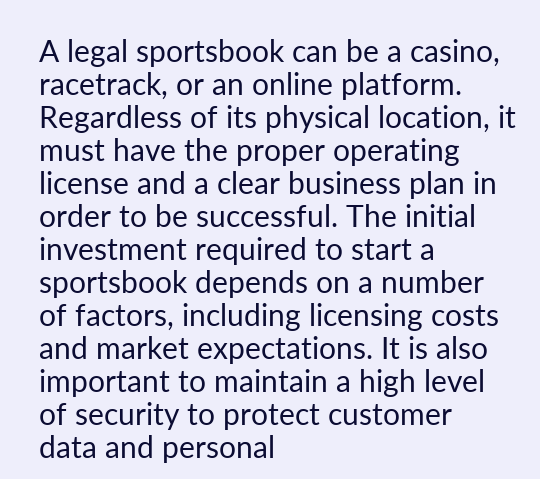A legal sportsbook can be a casino, racetrack, or an online platform. Regardless of its physical location, it must have the proper operating license and a clear business plan in order to be successful. The initial investment required to start a sportsbook depends on a number of factors, including licensing costs and market expectations. It is also important to maintain a high level of security to protect customer data and personal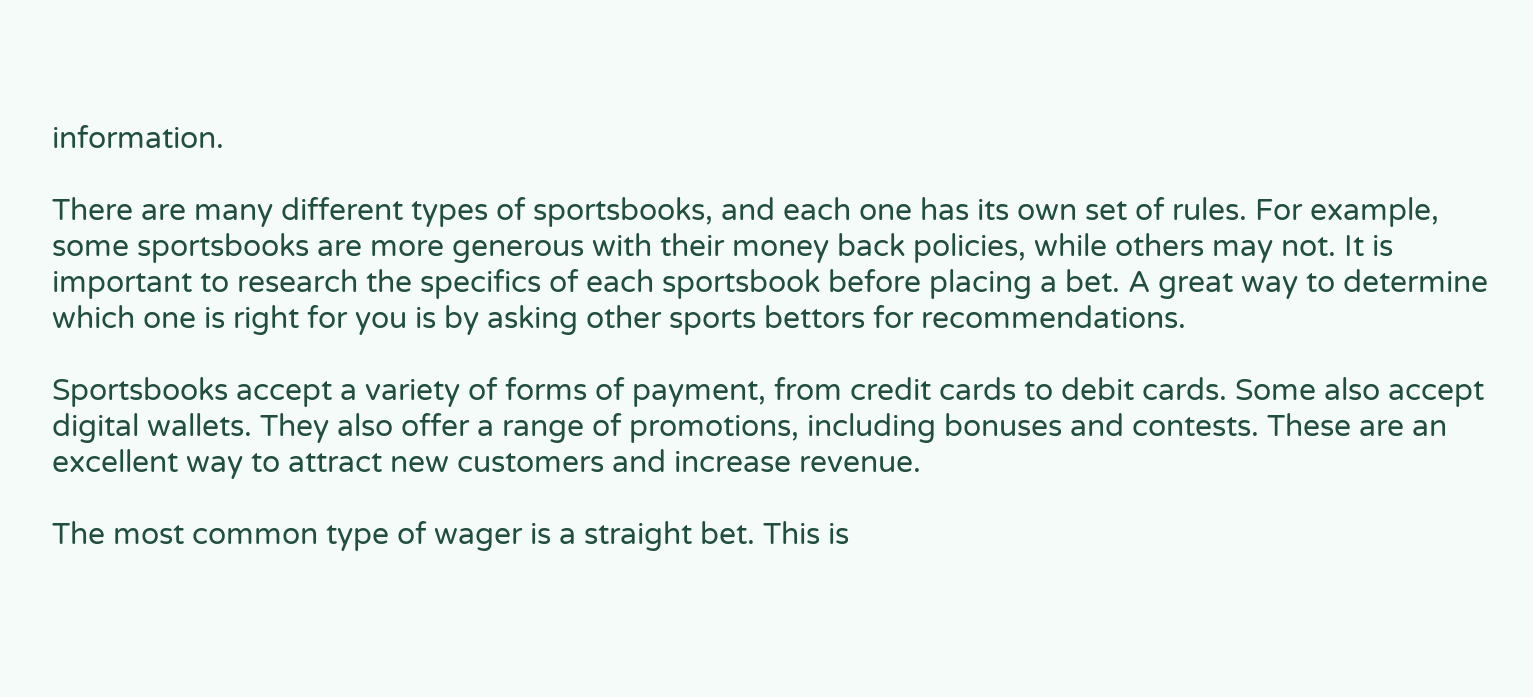information.

There are many different types of sportsbooks, and each one has its own set of rules. For example, some sportsbooks are more generous with their money back policies, while others may not. It is important to research the specifics of each sportsbook before placing a bet. A great way to determine which one is right for you is by asking other sports bettors for recommendations.

Sportsbooks accept a variety of forms of payment, from credit cards to debit cards. Some also accept digital wallets. They also offer a range of promotions, including bonuses and contests. These are an excellent way to attract new customers and increase revenue.

The most common type of wager is a straight bet. This is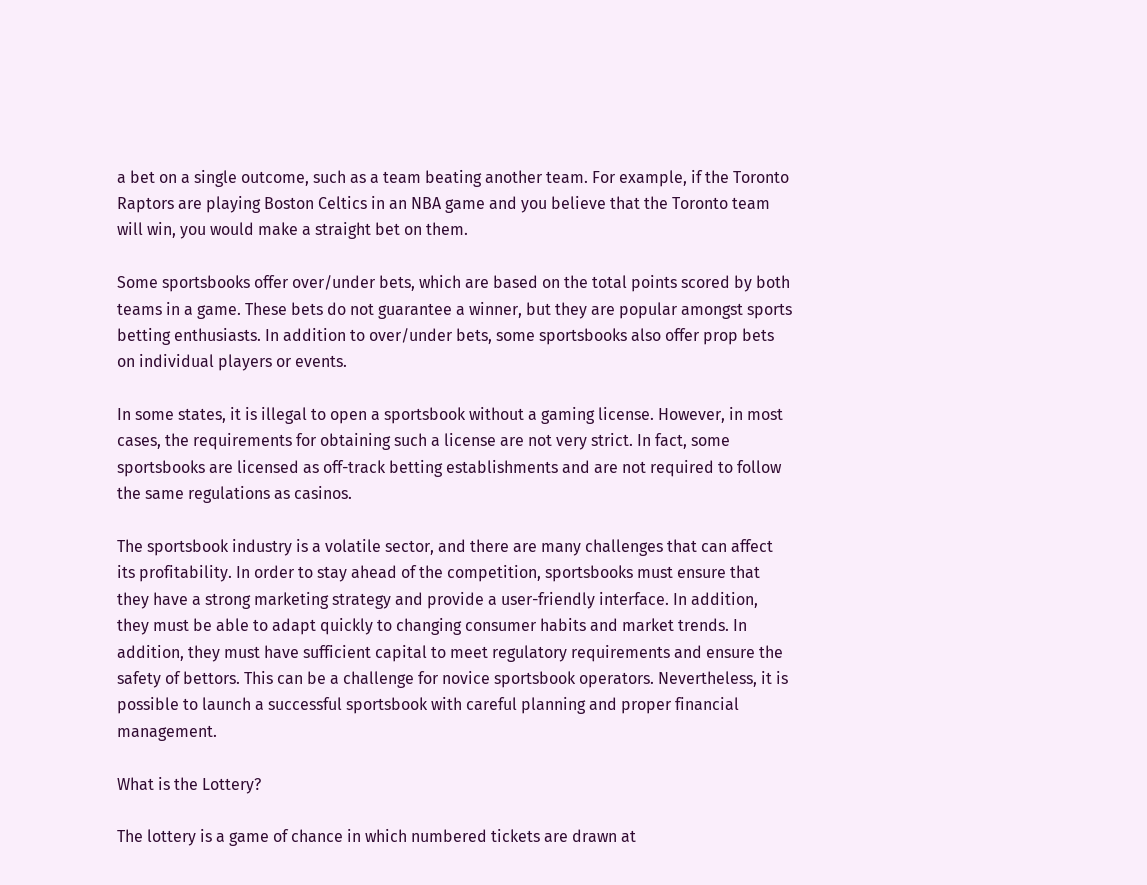a bet on a single outcome, such as a team beating another team. For example, if the Toronto Raptors are playing Boston Celtics in an NBA game and you believe that the Toronto team will win, you would make a straight bet on them.

Some sportsbooks offer over/under bets, which are based on the total points scored by both teams in a game. These bets do not guarantee a winner, but they are popular amongst sports betting enthusiasts. In addition to over/under bets, some sportsbooks also offer prop bets on individual players or events.

In some states, it is illegal to open a sportsbook without a gaming license. However, in most cases, the requirements for obtaining such a license are not very strict. In fact, some sportsbooks are licensed as off-track betting establishments and are not required to follow the same regulations as casinos.

The sportsbook industry is a volatile sector, and there are many challenges that can affect its profitability. In order to stay ahead of the competition, sportsbooks must ensure that they have a strong marketing strategy and provide a user-friendly interface. In addition, they must be able to adapt quickly to changing consumer habits and market trends. In addition, they must have sufficient capital to meet regulatory requirements and ensure the safety of bettors. This can be a challenge for novice sportsbook operators. Nevertheless, it is possible to launch a successful sportsbook with careful planning and proper financial management.

What is the Lottery?

The lottery is a game of chance in which numbered tickets are drawn at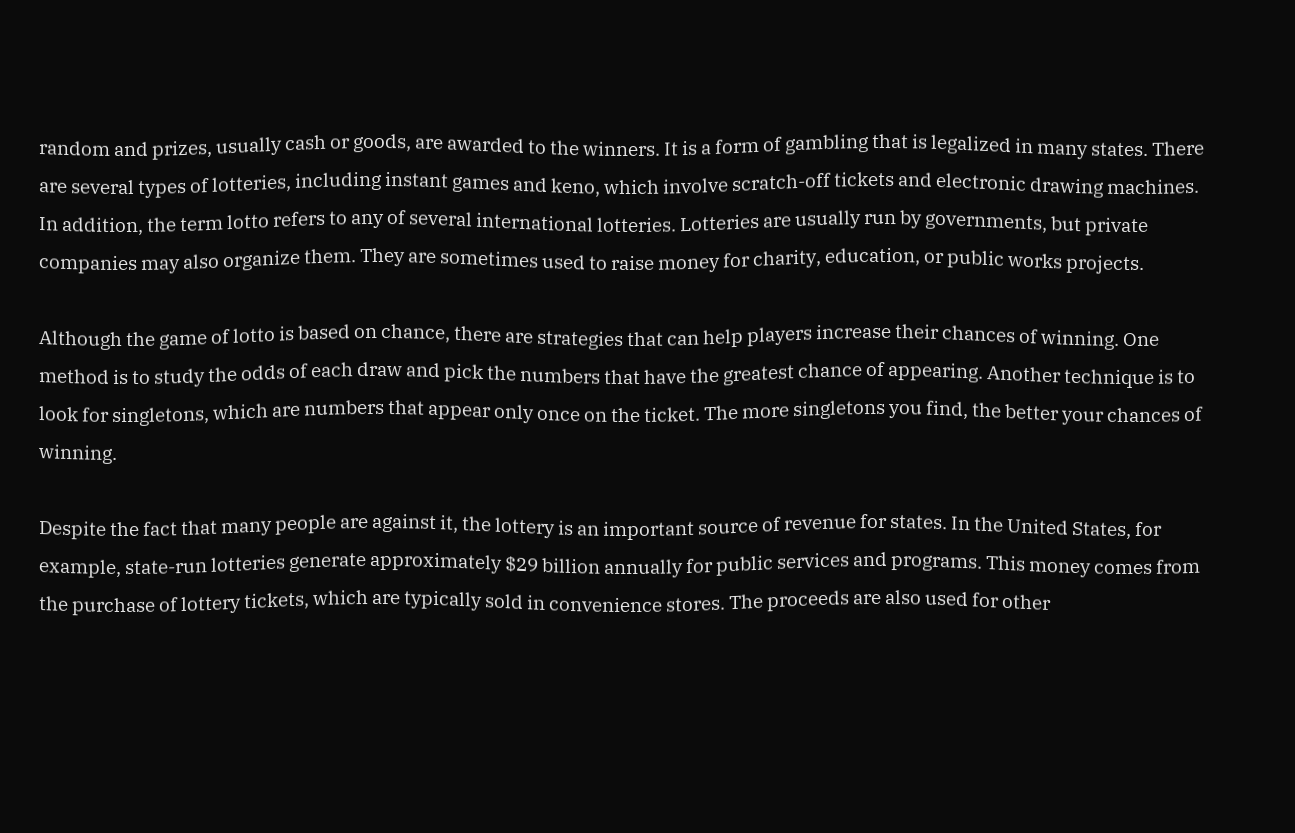random and prizes, usually cash or goods, are awarded to the winners. It is a form of gambling that is legalized in many states. There are several types of lotteries, including instant games and keno, which involve scratch-off tickets and electronic drawing machines. In addition, the term lotto refers to any of several international lotteries. Lotteries are usually run by governments, but private companies may also organize them. They are sometimes used to raise money for charity, education, or public works projects.

Although the game of lotto is based on chance, there are strategies that can help players increase their chances of winning. One method is to study the odds of each draw and pick the numbers that have the greatest chance of appearing. Another technique is to look for singletons, which are numbers that appear only once on the ticket. The more singletons you find, the better your chances of winning.

Despite the fact that many people are against it, the lottery is an important source of revenue for states. In the United States, for example, state-run lotteries generate approximately $29 billion annually for public services and programs. This money comes from the purchase of lottery tickets, which are typically sold in convenience stores. The proceeds are also used for other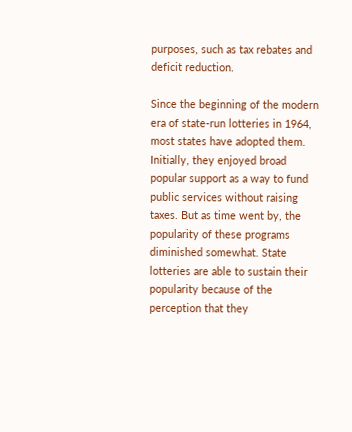purposes, such as tax rebates and deficit reduction.

Since the beginning of the modern era of state-run lotteries in 1964, most states have adopted them. Initially, they enjoyed broad popular support as a way to fund public services without raising taxes. But as time went by, the popularity of these programs diminished somewhat. State lotteries are able to sustain their popularity because of the perception that they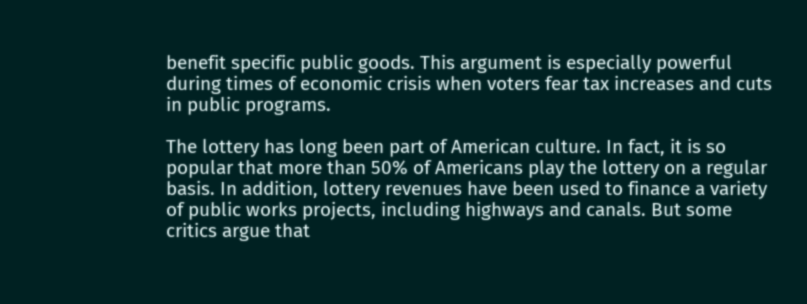benefit specific public goods. This argument is especially powerful during times of economic crisis when voters fear tax increases and cuts in public programs.

The lottery has long been part of American culture. In fact, it is so popular that more than 50% of Americans play the lottery on a regular basis. In addition, lottery revenues have been used to finance a variety of public works projects, including highways and canals. But some critics argue that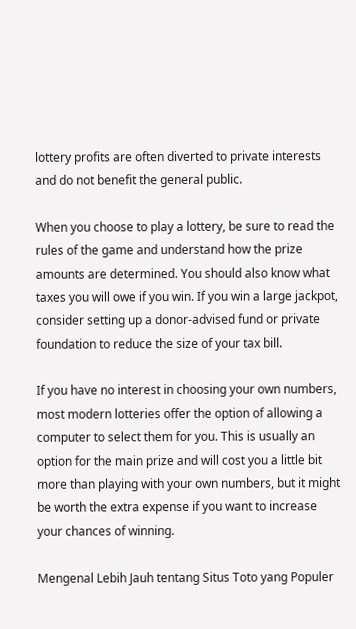lottery profits are often diverted to private interests and do not benefit the general public.

When you choose to play a lottery, be sure to read the rules of the game and understand how the prize amounts are determined. You should also know what taxes you will owe if you win. If you win a large jackpot, consider setting up a donor-advised fund or private foundation to reduce the size of your tax bill.

If you have no interest in choosing your own numbers, most modern lotteries offer the option of allowing a computer to select them for you. This is usually an option for the main prize and will cost you a little bit more than playing with your own numbers, but it might be worth the extra expense if you want to increase your chances of winning.

Mengenal Lebih Jauh tentang Situs Toto yang Populer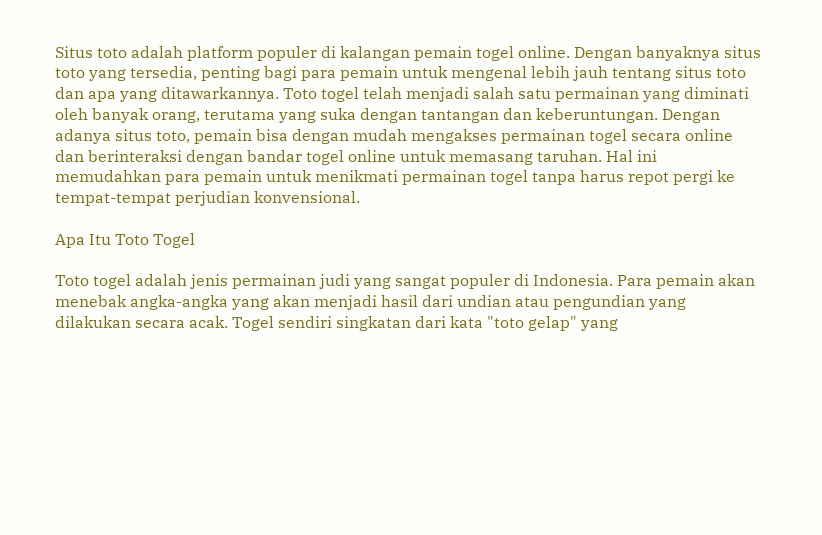Situs toto adalah platform populer di kalangan pemain togel online. Dengan banyaknya situs toto yang tersedia, penting bagi para pemain untuk mengenal lebih jauh tentang situs toto dan apa yang ditawarkannya. Toto togel telah menjadi salah satu permainan yang diminati oleh banyak orang, terutama yang suka dengan tantangan dan keberuntungan. Dengan adanya situs toto, pemain bisa dengan mudah mengakses permainan togel secara online dan berinteraksi dengan bandar togel online untuk memasang taruhan. Hal ini memudahkan para pemain untuk menikmati permainan togel tanpa harus repot pergi ke tempat-tempat perjudian konvensional.

Apa Itu Toto Togel

Toto togel adalah jenis permainan judi yang sangat populer di Indonesia. Para pemain akan menebak angka-angka yang akan menjadi hasil dari undian atau pengundian yang dilakukan secara acak. Togel sendiri singkatan dari kata "toto gelap" yang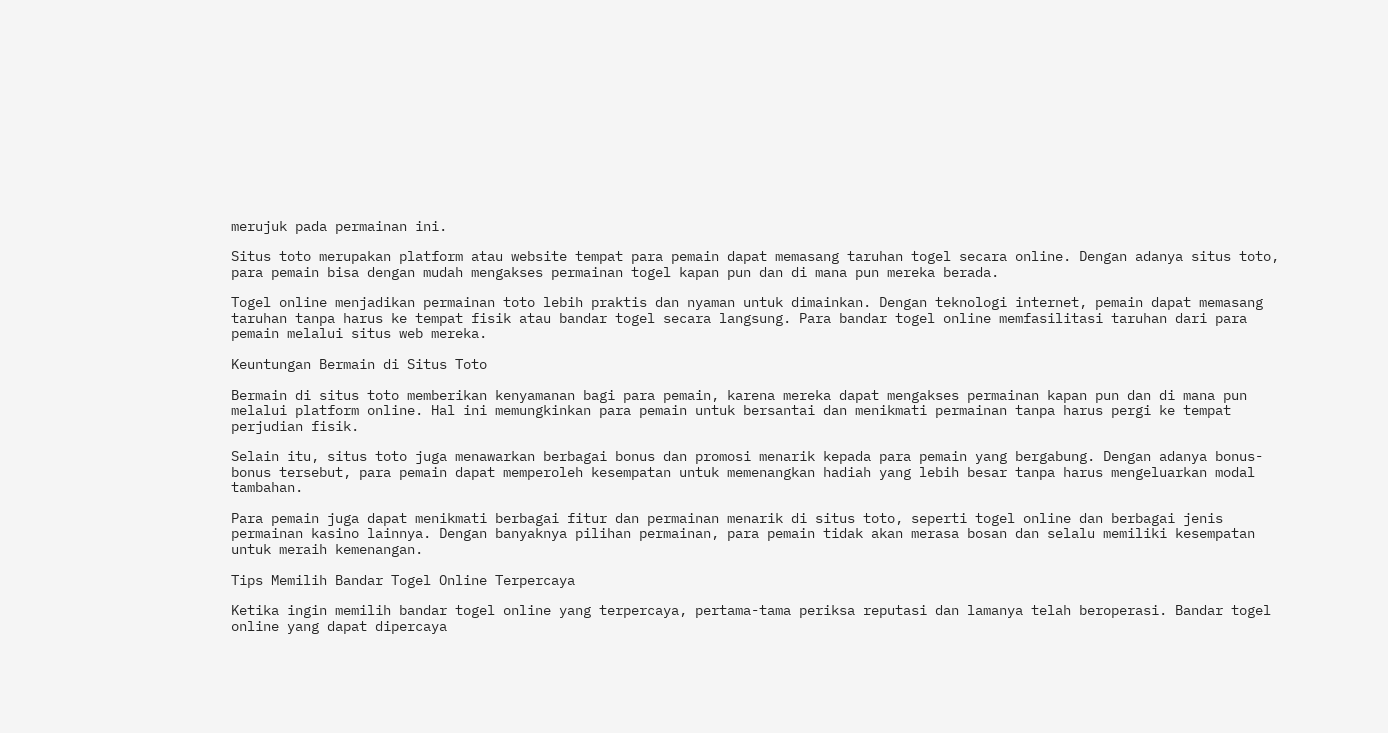merujuk pada permainan ini.

Situs toto merupakan platform atau website tempat para pemain dapat memasang taruhan togel secara online. Dengan adanya situs toto, para pemain bisa dengan mudah mengakses permainan togel kapan pun dan di mana pun mereka berada.

Togel online menjadikan permainan toto lebih praktis dan nyaman untuk dimainkan. Dengan teknologi internet, pemain dapat memasang taruhan tanpa harus ke tempat fisik atau bandar togel secara langsung. Para bandar togel online memfasilitasi taruhan dari para pemain melalui situs web mereka.

Keuntungan Bermain di Situs Toto

Bermain di situs toto memberikan kenyamanan bagi para pemain, karena mereka dapat mengakses permainan kapan pun dan di mana pun melalui platform online. Hal ini memungkinkan para pemain untuk bersantai dan menikmati permainan tanpa harus pergi ke tempat perjudian fisik.

Selain itu, situs toto juga menawarkan berbagai bonus dan promosi menarik kepada para pemain yang bergabung. Dengan adanya bonus-bonus tersebut, para pemain dapat memperoleh kesempatan untuk memenangkan hadiah yang lebih besar tanpa harus mengeluarkan modal tambahan.

Para pemain juga dapat menikmati berbagai fitur dan permainan menarik di situs toto, seperti togel online dan berbagai jenis permainan kasino lainnya. Dengan banyaknya pilihan permainan, para pemain tidak akan merasa bosan dan selalu memiliki kesempatan untuk meraih kemenangan.

Tips Memilih Bandar Togel Online Terpercaya

Ketika ingin memilih bandar togel online yang terpercaya, pertama-tama periksa reputasi dan lamanya telah beroperasi. Bandar togel online yang dapat dipercaya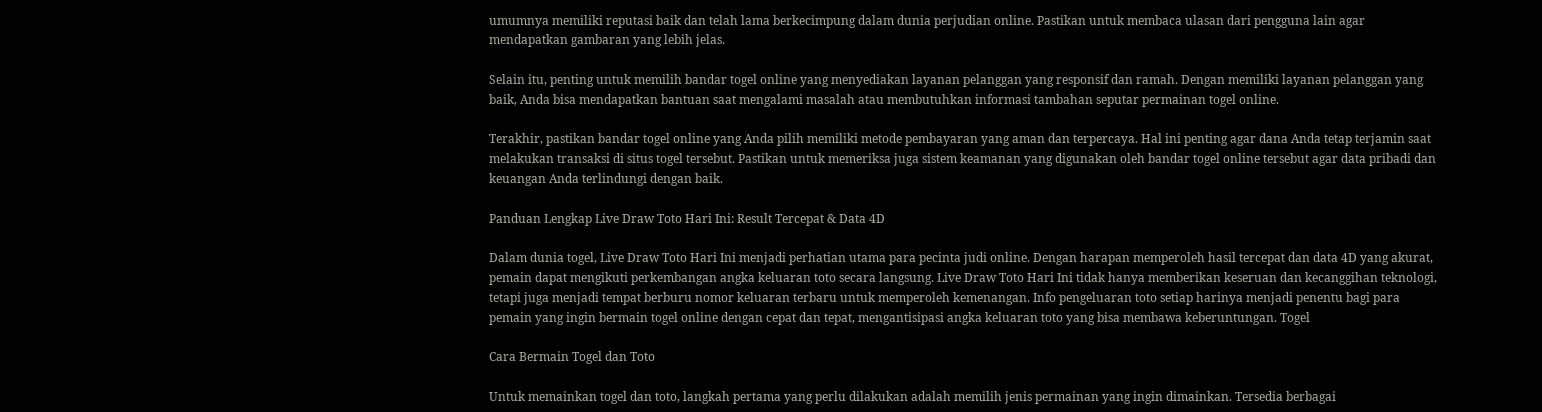umumnya memiliki reputasi baik dan telah lama berkecimpung dalam dunia perjudian online. Pastikan untuk membaca ulasan dari pengguna lain agar mendapatkan gambaran yang lebih jelas.

Selain itu, penting untuk memilih bandar togel online yang menyediakan layanan pelanggan yang responsif dan ramah. Dengan memiliki layanan pelanggan yang baik, Anda bisa mendapatkan bantuan saat mengalami masalah atau membutuhkan informasi tambahan seputar permainan togel online.

Terakhir, pastikan bandar togel online yang Anda pilih memiliki metode pembayaran yang aman dan terpercaya. Hal ini penting agar dana Anda tetap terjamin saat melakukan transaksi di situs togel tersebut. Pastikan untuk memeriksa juga sistem keamanan yang digunakan oleh bandar togel online tersebut agar data pribadi dan keuangan Anda terlindungi dengan baik.

Panduan Lengkap Live Draw Toto Hari Ini: Result Tercepat & Data 4D

Dalam dunia togel, Live Draw Toto Hari Ini menjadi perhatian utama para pecinta judi online. Dengan harapan memperoleh hasil tercepat dan data 4D yang akurat, pemain dapat mengikuti perkembangan angka keluaran toto secara langsung. Live Draw Toto Hari Ini tidak hanya memberikan keseruan dan kecanggihan teknologi, tetapi juga menjadi tempat berburu nomor keluaran terbaru untuk memperoleh kemenangan. Info pengeluaran toto setiap harinya menjadi penentu bagi para pemain yang ingin bermain togel online dengan cepat dan tepat, mengantisipasi angka keluaran toto yang bisa membawa keberuntungan. Togel

Cara Bermain Togel dan Toto

Untuk memainkan togel dan toto, langkah pertama yang perlu dilakukan adalah memilih jenis permainan yang ingin dimainkan. Tersedia berbagai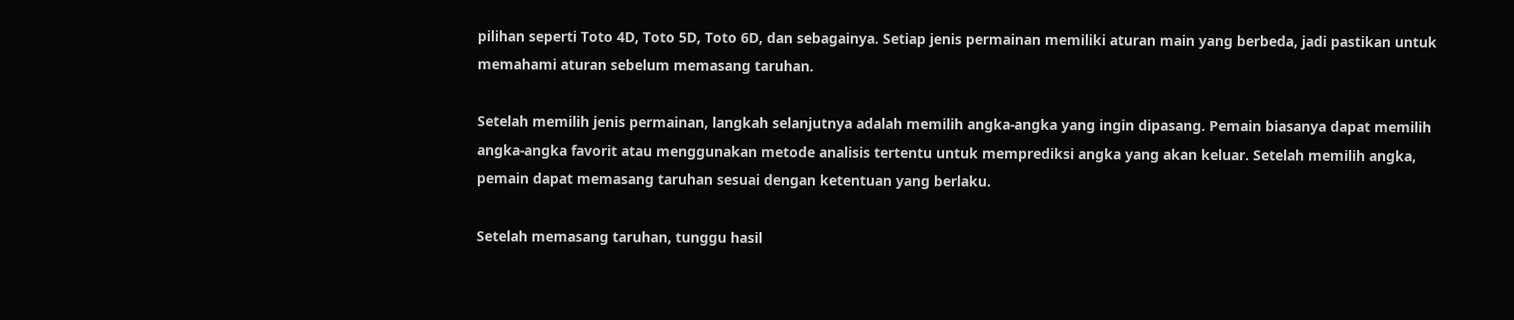pilihan seperti Toto 4D, Toto 5D, Toto 6D, dan sebagainya. Setiap jenis permainan memiliki aturan main yang berbeda, jadi pastikan untuk memahami aturan sebelum memasang taruhan.

Setelah memilih jenis permainan, langkah selanjutnya adalah memilih angka-angka yang ingin dipasang. Pemain biasanya dapat memilih angka-angka favorit atau menggunakan metode analisis tertentu untuk memprediksi angka yang akan keluar. Setelah memilih angka, pemain dapat memasang taruhan sesuai dengan ketentuan yang berlaku.

Setelah memasang taruhan, tunggu hasil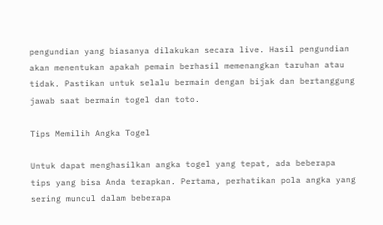pengundian yang biasanya dilakukan secara live. Hasil pengundian akan menentukan apakah pemain berhasil memenangkan taruhan atau tidak. Pastikan untuk selalu bermain dengan bijak dan bertanggung jawab saat bermain togel dan toto.

Tips Memilih Angka Togel

Untuk dapat menghasilkan angka togel yang tepat, ada beberapa tips yang bisa Anda terapkan. Pertama, perhatikan pola angka yang sering muncul dalam beberapa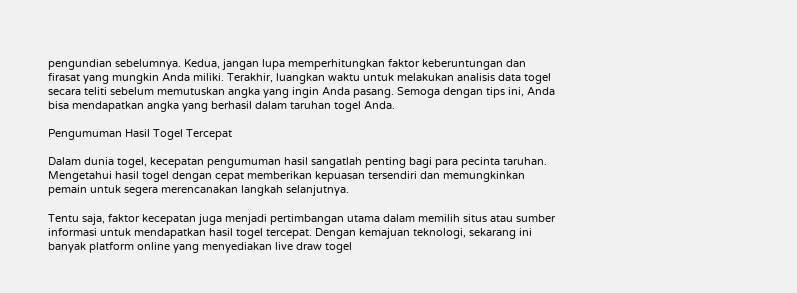pengundian sebelumnya. Kedua, jangan lupa memperhitungkan faktor keberuntungan dan firasat yang mungkin Anda miliki. Terakhir, luangkan waktu untuk melakukan analisis data togel secara teliti sebelum memutuskan angka yang ingin Anda pasang. Semoga dengan tips ini, Anda bisa mendapatkan angka yang berhasil dalam taruhan togel Anda.

Pengumuman Hasil Togel Tercepat

Dalam dunia togel, kecepatan pengumuman hasil sangatlah penting bagi para pecinta taruhan. Mengetahui hasil togel dengan cepat memberikan kepuasan tersendiri dan memungkinkan pemain untuk segera merencanakan langkah selanjutnya.

Tentu saja, faktor kecepatan juga menjadi pertimbangan utama dalam memilih situs atau sumber informasi untuk mendapatkan hasil togel tercepat. Dengan kemajuan teknologi, sekarang ini banyak platform online yang menyediakan live draw togel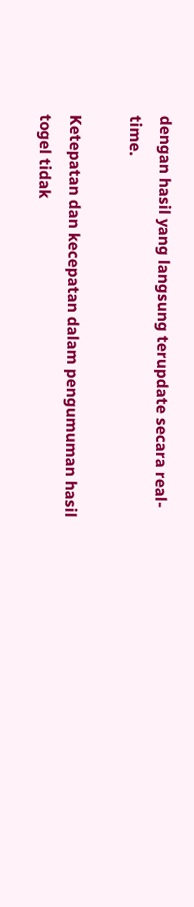dengan hasil yang langsung terupdate secara real-time.

Ketepatan dan kecepatan dalam pengumuman hasil togel tidak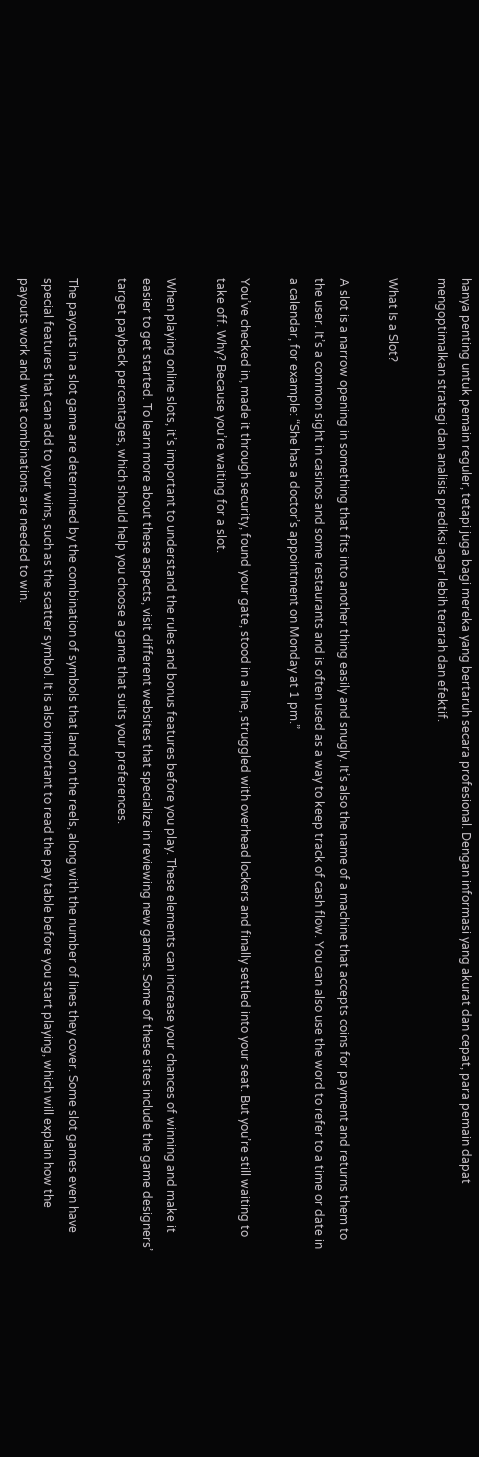hanya penting untuk pemain reguler, tetapi juga bagi mereka yang bertaruh secara profesional. Dengan informasi yang akurat dan cepat, para pemain dapat mengoptimalkan strategi dan analisis prediksi agar lebih terarah dan efektif.

What Is a Slot?

A slot is a narrow opening in something that fits into another thing easily and snugly. It’s also the name of a machine that accepts coins for payment and returns them to the user. It’s a common sight in casinos and some restaurants and is often used as a way to keep track of cash flow. You can also use the word to refer to a time or date in a calendar, for example: “She has a doctor’s appointment on Monday at 1 pm.”

You’ve checked in, made it through security, found your gate, stood in a line, struggled with overhead lockers and finally settled into your seat. But you’re still waiting to take off. Why? Because you’re waiting for a slot.

When playing online slots, it’s important to understand the rules and bonus features before you play. These elements can increase your chances of winning and make it easier to get started. To learn more about these aspects, visit different websites that specialize in reviewing new games. Some of these sites include the game designers’ target payback percentages, which should help you choose a game that suits your preferences.

The payouts in a slot game are determined by the combination of symbols that land on the reels, along with the number of lines they cover. Some slot games even have special features that can add to your wins, such as the scatter symbol. It is also important to read the pay table before you start playing, which will explain how the payouts work and what combinations are needed to win.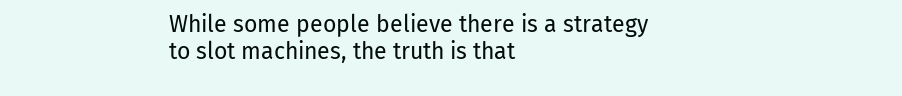While some people believe there is a strategy to slot machines, the truth is that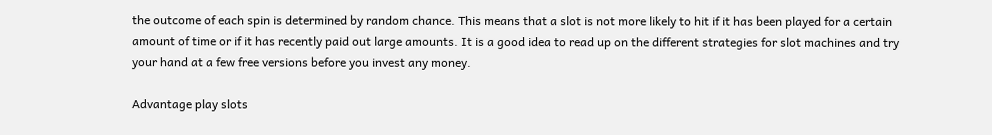the outcome of each spin is determined by random chance. This means that a slot is not more likely to hit if it has been played for a certain amount of time or if it has recently paid out large amounts. It is a good idea to read up on the different strategies for slot machines and try your hand at a few free versions before you invest any money.

Advantage play slots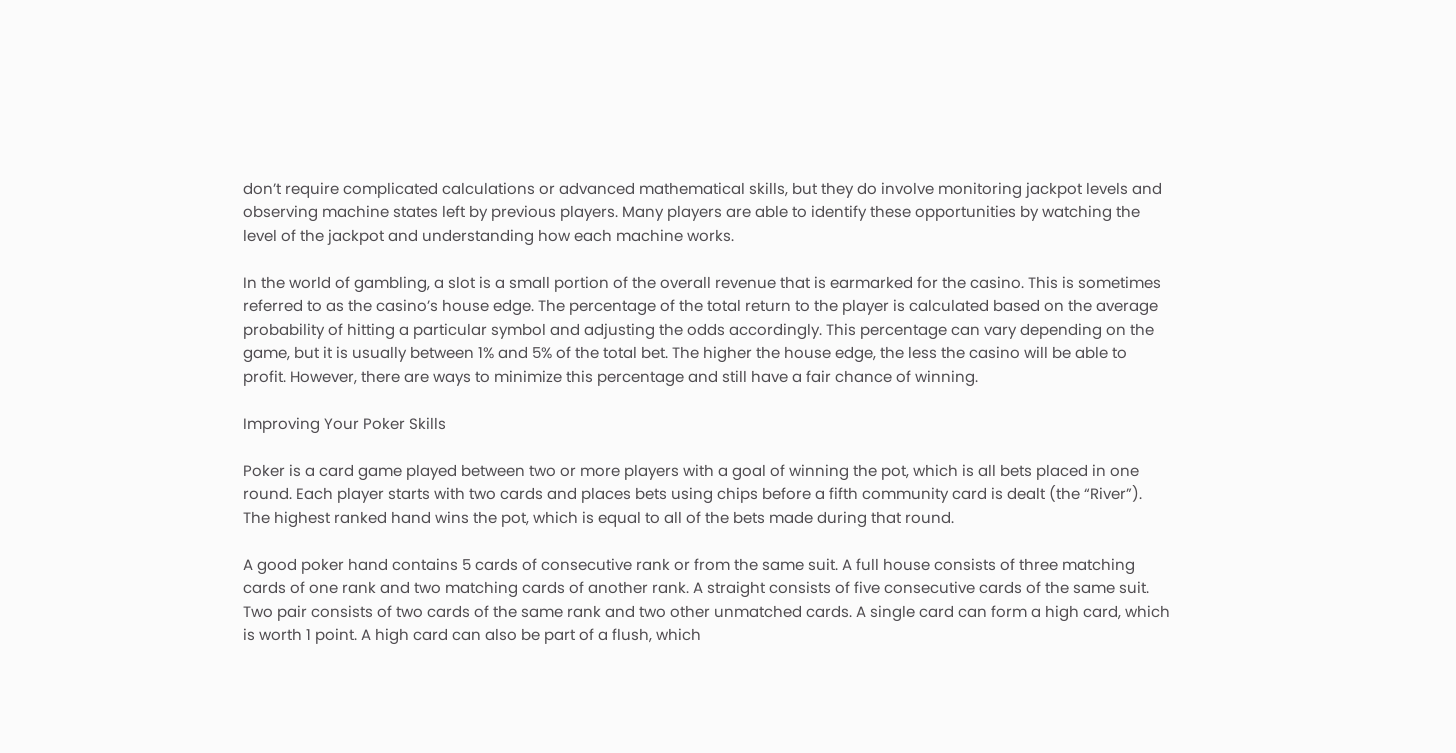don’t require complicated calculations or advanced mathematical skills, but they do involve monitoring jackpot levels and observing machine states left by previous players. Many players are able to identify these opportunities by watching the level of the jackpot and understanding how each machine works.

In the world of gambling, a slot is a small portion of the overall revenue that is earmarked for the casino. This is sometimes referred to as the casino’s house edge. The percentage of the total return to the player is calculated based on the average probability of hitting a particular symbol and adjusting the odds accordingly. This percentage can vary depending on the game, but it is usually between 1% and 5% of the total bet. The higher the house edge, the less the casino will be able to profit. However, there are ways to minimize this percentage and still have a fair chance of winning.

Improving Your Poker Skills

Poker is a card game played between two or more players with a goal of winning the pot, which is all bets placed in one round. Each player starts with two cards and places bets using chips before a fifth community card is dealt (the “River”). The highest ranked hand wins the pot, which is equal to all of the bets made during that round.

A good poker hand contains 5 cards of consecutive rank or from the same suit. A full house consists of three matching cards of one rank and two matching cards of another rank. A straight consists of five consecutive cards of the same suit. Two pair consists of two cards of the same rank and two other unmatched cards. A single card can form a high card, which is worth 1 point. A high card can also be part of a flush, which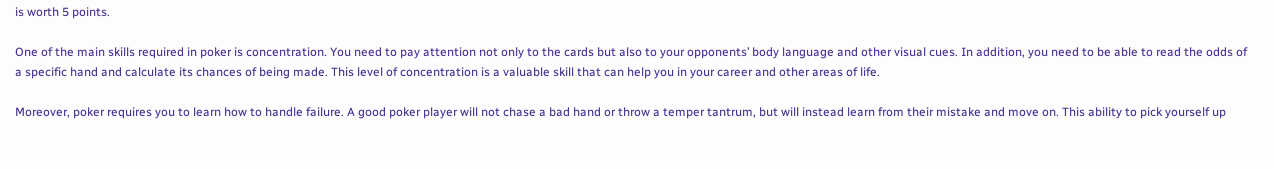is worth 5 points.

One of the main skills required in poker is concentration. You need to pay attention not only to the cards but also to your opponents’ body language and other visual cues. In addition, you need to be able to read the odds of a specific hand and calculate its chances of being made. This level of concentration is a valuable skill that can help you in your career and other areas of life.

Moreover, poker requires you to learn how to handle failure. A good poker player will not chase a bad hand or throw a temper tantrum, but will instead learn from their mistake and move on. This ability to pick yourself up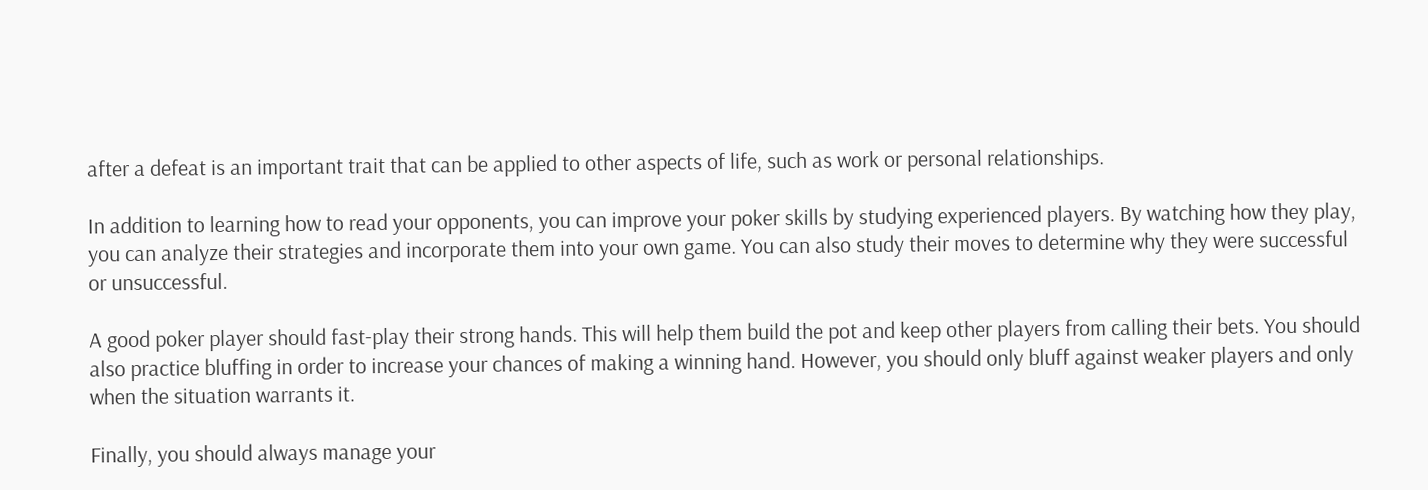after a defeat is an important trait that can be applied to other aspects of life, such as work or personal relationships.

In addition to learning how to read your opponents, you can improve your poker skills by studying experienced players. By watching how they play, you can analyze their strategies and incorporate them into your own game. You can also study their moves to determine why they were successful or unsuccessful.

A good poker player should fast-play their strong hands. This will help them build the pot and keep other players from calling their bets. You should also practice bluffing in order to increase your chances of making a winning hand. However, you should only bluff against weaker players and only when the situation warrants it.

Finally, you should always manage your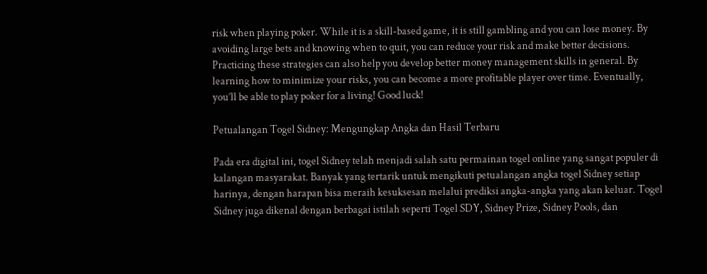risk when playing poker. While it is a skill-based game, it is still gambling and you can lose money. By avoiding large bets and knowing when to quit, you can reduce your risk and make better decisions. Practicing these strategies can also help you develop better money management skills in general. By learning how to minimize your risks, you can become a more profitable player over time. Eventually, you’ll be able to play poker for a living! Good luck!

Petualangan Togel Sidney: Mengungkap Angka dan Hasil Terbaru

Pada era digital ini, togel Sidney telah menjadi salah satu permainan togel online yang sangat populer di kalangan masyarakat. Banyak yang tertarik untuk mengikuti petualangan angka togel Sidney setiap harinya, dengan harapan bisa meraih kesuksesan melalui prediksi angka-angka yang akan keluar. Togel Sidney juga dikenal dengan berbagai istilah seperti Togel SDY, Sidney Prize, Sidney Pools, dan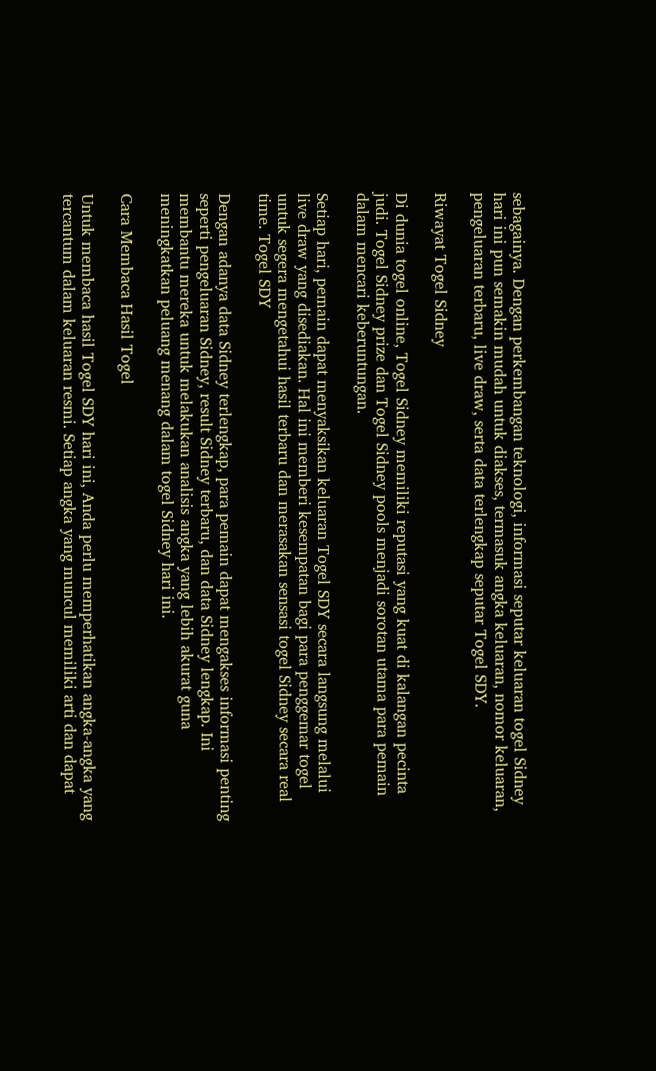sebagainya. Dengan perkembangan teknologi, informasi seputar keluaran togel Sidney hari ini pun semakin mudah untuk diakses, termasuk angka keluaran, nomor keluaran, pengeluaran terbaru, live draw, serta data terlengkap seputar Togel SDY.

Riwayat Togel Sidney

Di dunia togel online, Togel Sidney memiliki reputasi yang kuat di kalangan pecinta judi. Togel Sidney prize dan Togel Sidney pools menjadi sorotan utama para pemain dalam mencari keberuntungan.

Setiap hari, pemain dapat menyaksikan keluaran Togel SDY secara langsung melalui live draw yang disediakan. Hal ini memberi kesempatan bagi para penggemar togel untuk segera mengetahui hasil terbaru dan merasakan sensasi togel Sidney secara real time. Togel SDY

Dengan adanya data Sidney terlengkap, para pemain dapat mengakses informasi penting seperti pengeluaran Sidney, result Sidney terbaru, dan data Sidney lengkap. Ini membantu mereka untuk melakukan analisis angka yang lebih akurat guna meningkatkan peluang menang dalam togel Sidney hari ini.

Cara Membaca Hasil Togel

Untuk membaca hasil Togel SDY hari ini, Anda perlu memperhatikan angka-angka yang tercantum dalam keluaran resmi. Setiap angka yang muncul memiliki arti dan dapat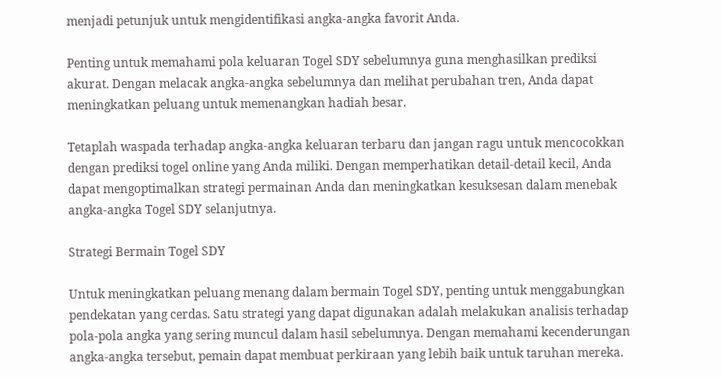menjadi petunjuk untuk mengidentifikasi angka-angka favorit Anda.

Penting untuk memahami pola keluaran Togel SDY sebelumnya guna menghasilkan prediksi akurat. Dengan melacak angka-angka sebelumnya dan melihat perubahan tren, Anda dapat meningkatkan peluang untuk memenangkan hadiah besar.

Tetaplah waspada terhadap angka-angka keluaran terbaru dan jangan ragu untuk mencocokkan dengan prediksi togel online yang Anda miliki. Dengan memperhatikan detail-detail kecil, Anda dapat mengoptimalkan strategi permainan Anda dan meningkatkan kesuksesan dalam menebak angka-angka Togel SDY selanjutnya.

Strategi Bermain Togel SDY

Untuk meningkatkan peluang menang dalam bermain Togel SDY, penting untuk menggabungkan pendekatan yang cerdas. Satu strategi yang dapat digunakan adalah melakukan analisis terhadap pola-pola angka yang sering muncul dalam hasil sebelumnya. Dengan memahami kecenderungan angka-angka tersebut, pemain dapat membuat perkiraan yang lebih baik untuk taruhan mereka.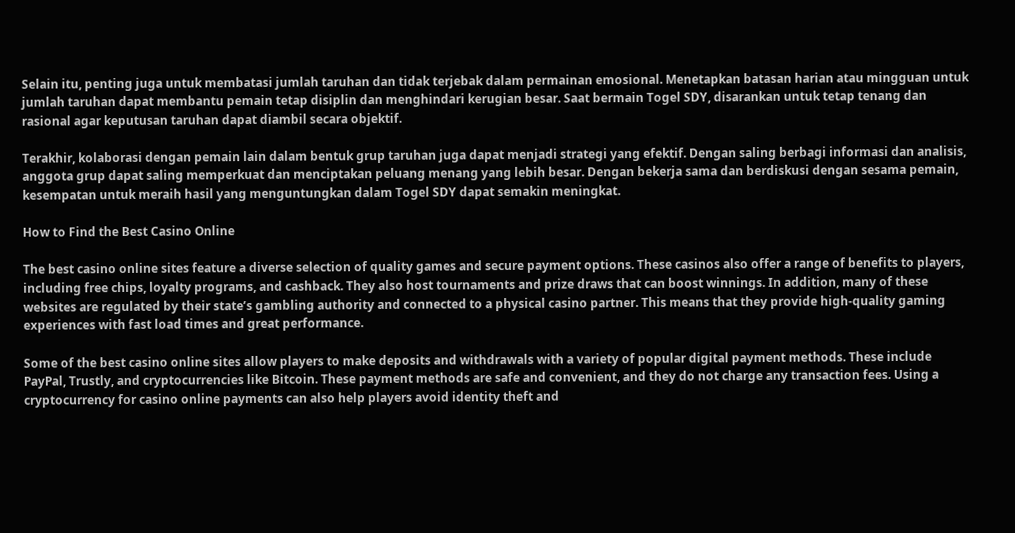Selain itu, penting juga untuk membatasi jumlah taruhan dan tidak terjebak dalam permainan emosional. Menetapkan batasan harian atau mingguan untuk jumlah taruhan dapat membantu pemain tetap disiplin dan menghindari kerugian besar. Saat bermain Togel SDY, disarankan untuk tetap tenang dan rasional agar keputusan taruhan dapat diambil secara objektif.

Terakhir, kolaborasi dengan pemain lain dalam bentuk grup taruhan juga dapat menjadi strategi yang efektif. Dengan saling berbagi informasi dan analisis, anggota grup dapat saling memperkuat dan menciptakan peluang menang yang lebih besar. Dengan bekerja sama dan berdiskusi dengan sesama pemain, kesempatan untuk meraih hasil yang menguntungkan dalam Togel SDY dapat semakin meningkat.

How to Find the Best Casino Online

The best casino online sites feature a diverse selection of quality games and secure payment options. These casinos also offer a range of benefits to players, including free chips, loyalty programs, and cashback. They also host tournaments and prize draws that can boost winnings. In addition, many of these websites are regulated by their state’s gambling authority and connected to a physical casino partner. This means that they provide high-quality gaming experiences with fast load times and great performance.

Some of the best casino online sites allow players to make deposits and withdrawals with a variety of popular digital payment methods. These include PayPal, Trustly, and cryptocurrencies like Bitcoin. These payment methods are safe and convenient, and they do not charge any transaction fees. Using a cryptocurrency for casino online payments can also help players avoid identity theft and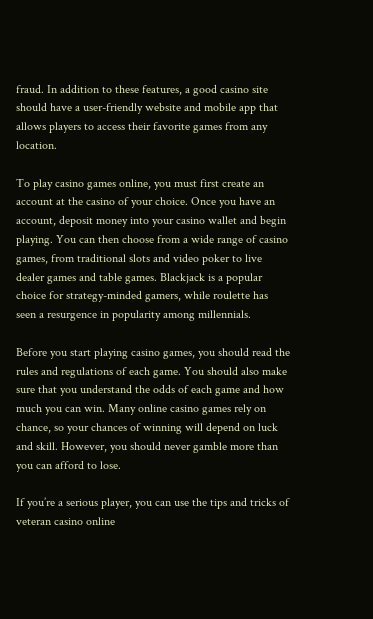fraud. In addition to these features, a good casino site should have a user-friendly website and mobile app that allows players to access their favorite games from any location.

To play casino games online, you must first create an account at the casino of your choice. Once you have an account, deposit money into your casino wallet and begin playing. You can then choose from a wide range of casino games, from traditional slots and video poker to live dealer games and table games. Blackjack is a popular choice for strategy-minded gamers, while roulette has seen a resurgence in popularity among millennials.

Before you start playing casino games, you should read the rules and regulations of each game. You should also make sure that you understand the odds of each game and how much you can win. Many online casino games rely on chance, so your chances of winning will depend on luck and skill. However, you should never gamble more than you can afford to lose.

If you’re a serious player, you can use the tips and tricks of veteran casino online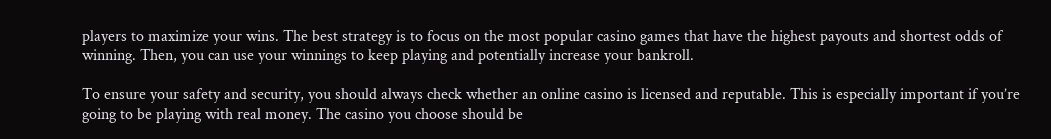players to maximize your wins. The best strategy is to focus on the most popular casino games that have the highest payouts and shortest odds of winning. Then, you can use your winnings to keep playing and potentially increase your bankroll.

To ensure your safety and security, you should always check whether an online casino is licensed and reputable. This is especially important if you’re going to be playing with real money. The casino you choose should be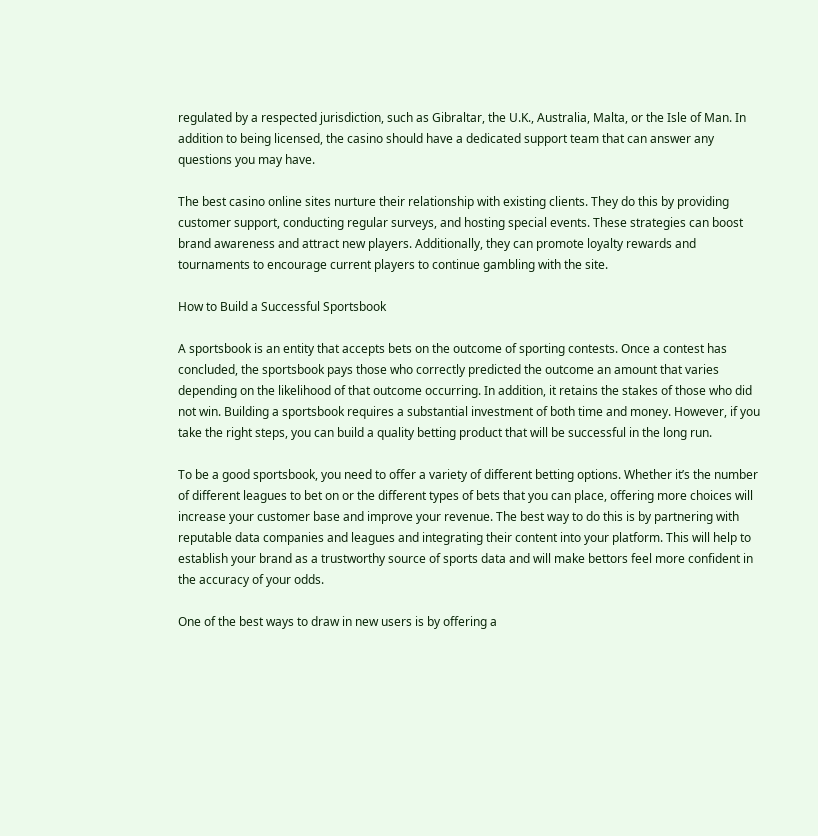regulated by a respected jurisdiction, such as Gibraltar, the U.K., Australia, Malta, or the Isle of Man. In addition to being licensed, the casino should have a dedicated support team that can answer any questions you may have.

The best casino online sites nurture their relationship with existing clients. They do this by providing customer support, conducting regular surveys, and hosting special events. These strategies can boost brand awareness and attract new players. Additionally, they can promote loyalty rewards and tournaments to encourage current players to continue gambling with the site.

How to Build a Successful Sportsbook

A sportsbook is an entity that accepts bets on the outcome of sporting contests. Once a contest has concluded, the sportsbook pays those who correctly predicted the outcome an amount that varies depending on the likelihood of that outcome occurring. In addition, it retains the stakes of those who did not win. Building a sportsbook requires a substantial investment of both time and money. However, if you take the right steps, you can build a quality betting product that will be successful in the long run.

To be a good sportsbook, you need to offer a variety of different betting options. Whether it’s the number of different leagues to bet on or the different types of bets that you can place, offering more choices will increase your customer base and improve your revenue. The best way to do this is by partnering with reputable data companies and leagues and integrating their content into your platform. This will help to establish your brand as a trustworthy source of sports data and will make bettors feel more confident in the accuracy of your odds.

One of the best ways to draw in new users is by offering a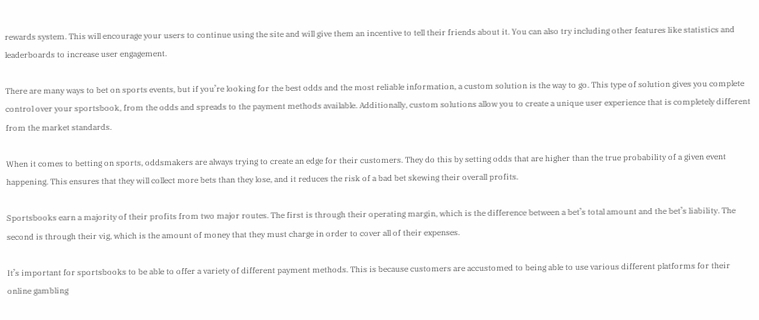rewards system. This will encourage your users to continue using the site and will give them an incentive to tell their friends about it. You can also try including other features like statistics and leaderboards to increase user engagement.

There are many ways to bet on sports events, but if you’re looking for the best odds and the most reliable information, a custom solution is the way to go. This type of solution gives you complete control over your sportsbook, from the odds and spreads to the payment methods available. Additionally, custom solutions allow you to create a unique user experience that is completely different from the market standards.

When it comes to betting on sports, oddsmakers are always trying to create an edge for their customers. They do this by setting odds that are higher than the true probability of a given event happening. This ensures that they will collect more bets than they lose, and it reduces the risk of a bad bet skewing their overall profits.

Sportsbooks earn a majority of their profits from two major routes. The first is through their operating margin, which is the difference between a bet’s total amount and the bet’s liability. The second is through their vig, which is the amount of money that they must charge in order to cover all of their expenses.

It’s important for sportsbooks to be able to offer a variety of different payment methods. This is because customers are accustomed to being able to use various different platforms for their online gambling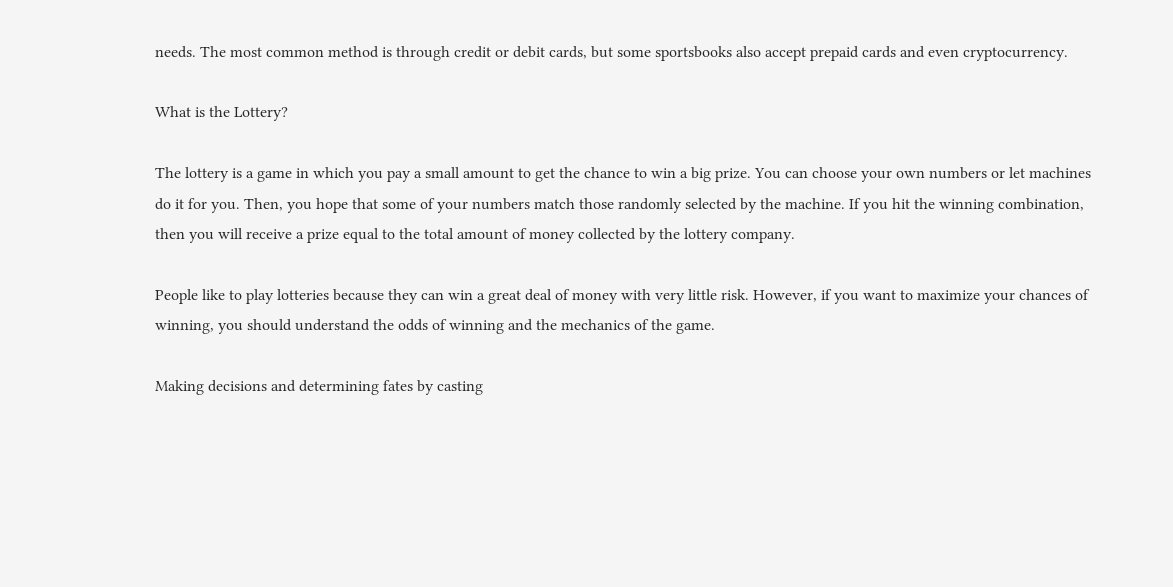needs. The most common method is through credit or debit cards, but some sportsbooks also accept prepaid cards and even cryptocurrency.

What is the Lottery?

The lottery is a game in which you pay a small amount to get the chance to win a big prize. You can choose your own numbers or let machines do it for you. Then, you hope that some of your numbers match those randomly selected by the machine. If you hit the winning combination, then you will receive a prize equal to the total amount of money collected by the lottery company.

People like to play lotteries because they can win a great deal of money with very little risk. However, if you want to maximize your chances of winning, you should understand the odds of winning and the mechanics of the game.

Making decisions and determining fates by casting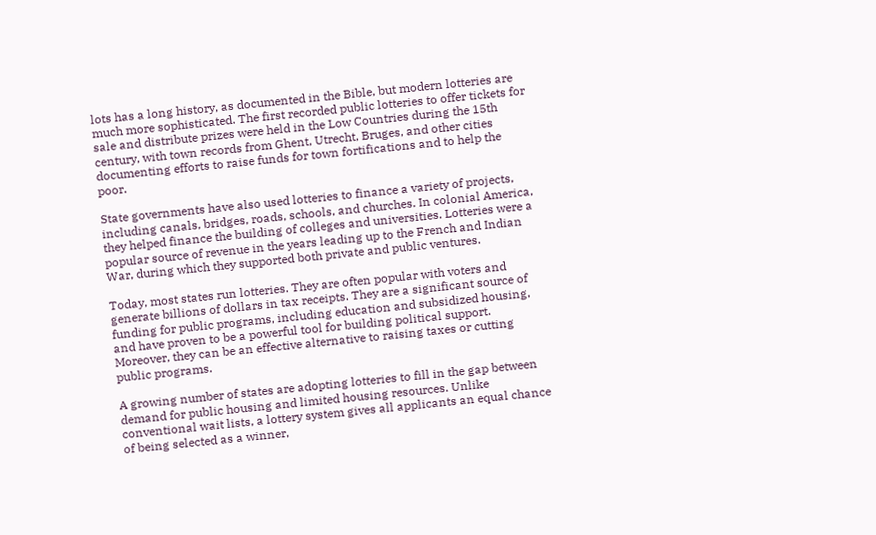lots has a long history, as documented in the Bible, but modern lotteries are much more sophisticated. The first recorded public lotteries to offer tickets for sale and distribute prizes were held in the Low Countries during the 15th century, with town records from Ghent, Utrecht, Bruges, and other cities documenting efforts to raise funds for town fortifications and to help the poor.

State governments have also used lotteries to finance a variety of projects, including canals, bridges, roads, schools, and churches. In colonial America, they helped finance the building of colleges and universities. Lotteries were a popular source of revenue in the years leading up to the French and Indian War, during which they supported both private and public ventures.

Today, most states run lotteries. They are often popular with voters and generate billions of dollars in tax receipts. They are a significant source of funding for public programs, including education and subsidized housing, and have proven to be a powerful tool for building political support. Moreover, they can be an effective alternative to raising taxes or cutting public programs.

A growing number of states are adopting lotteries to fill in the gap between demand for public housing and limited housing resources. Unlike conventional wait lists, a lottery system gives all applicants an equal chance of being selected as a winner,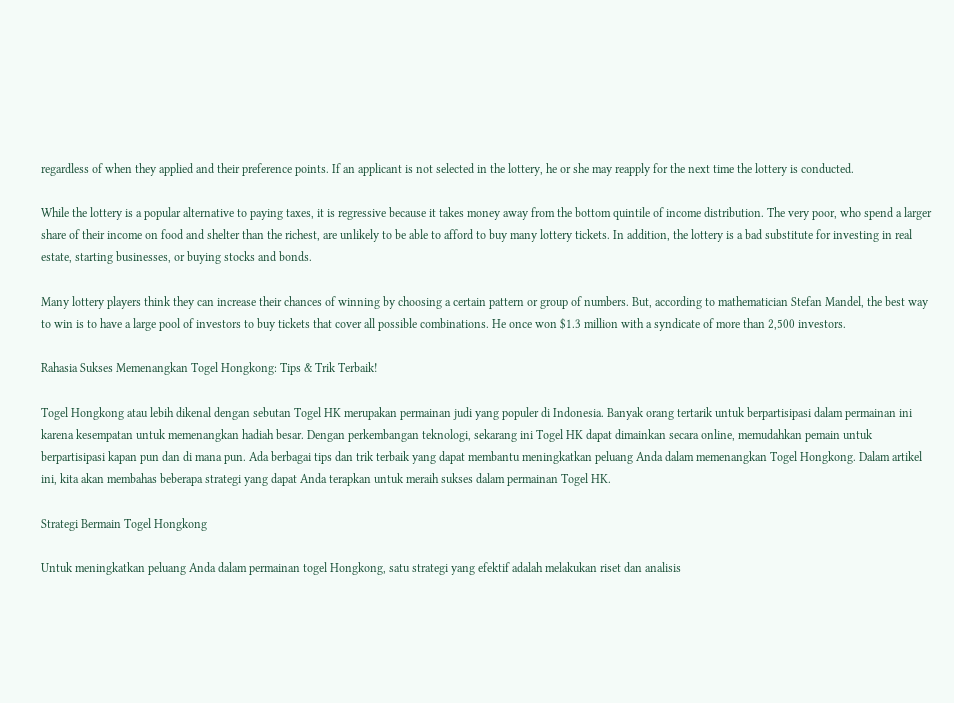regardless of when they applied and their preference points. If an applicant is not selected in the lottery, he or she may reapply for the next time the lottery is conducted.

While the lottery is a popular alternative to paying taxes, it is regressive because it takes money away from the bottom quintile of income distribution. The very poor, who spend a larger share of their income on food and shelter than the richest, are unlikely to be able to afford to buy many lottery tickets. In addition, the lottery is a bad substitute for investing in real estate, starting businesses, or buying stocks and bonds.

Many lottery players think they can increase their chances of winning by choosing a certain pattern or group of numbers. But, according to mathematician Stefan Mandel, the best way to win is to have a large pool of investors to buy tickets that cover all possible combinations. He once won $1.3 million with a syndicate of more than 2,500 investors.

Rahasia Sukses Memenangkan Togel Hongkong: Tips & Trik Terbaik!

Togel Hongkong atau lebih dikenal dengan sebutan Togel HK merupakan permainan judi yang populer di Indonesia. Banyak orang tertarik untuk berpartisipasi dalam permainan ini karena kesempatan untuk memenangkan hadiah besar. Dengan perkembangan teknologi, sekarang ini Togel HK dapat dimainkan secara online, memudahkan pemain untuk berpartisipasi kapan pun dan di mana pun. Ada berbagai tips dan trik terbaik yang dapat membantu meningkatkan peluang Anda dalam memenangkan Togel Hongkong. Dalam artikel ini, kita akan membahas beberapa strategi yang dapat Anda terapkan untuk meraih sukses dalam permainan Togel HK.

Strategi Bermain Togel Hongkong

Untuk meningkatkan peluang Anda dalam permainan togel Hongkong, satu strategi yang efektif adalah melakukan riset dan analisis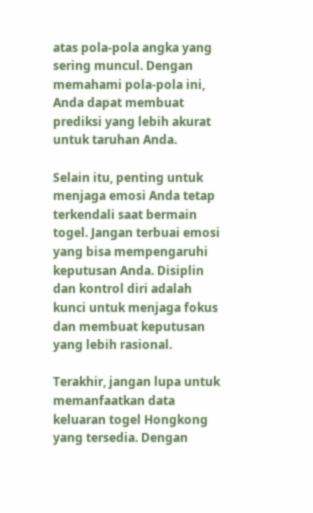atas pola-pola angka yang sering muncul. Dengan memahami pola-pola ini, Anda dapat membuat prediksi yang lebih akurat untuk taruhan Anda.

Selain itu, penting untuk menjaga emosi Anda tetap terkendali saat bermain togel. Jangan terbuai emosi yang bisa mempengaruhi keputusan Anda. Disiplin dan kontrol diri adalah kunci untuk menjaga fokus dan membuat keputusan yang lebih rasional.

Terakhir, jangan lupa untuk memanfaatkan data keluaran togel Hongkong yang tersedia. Dengan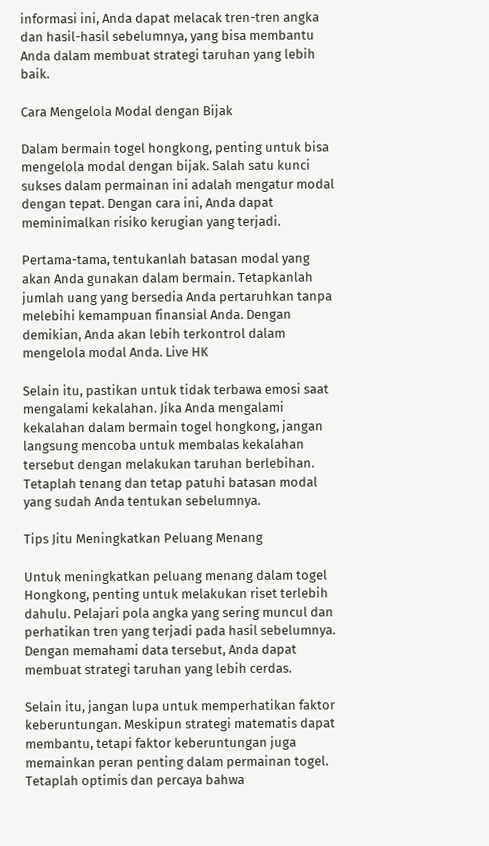informasi ini, Anda dapat melacak tren-tren angka dan hasil-hasil sebelumnya, yang bisa membantu Anda dalam membuat strategi taruhan yang lebih baik.

Cara Mengelola Modal dengan Bijak

Dalam bermain togel hongkong, penting untuk bisa mengelola modal dengan bijak. Salah satu kunci sukses dalam permainan ini adalah mengatur modal dengan tepat. Dengan cara ini, Anda dapat meminimalkan risiko kerugian yang terjadi.

Pertama-tama, tentukanlah batasan modal yang akan Anda gunakan dalam bermain. Tetapkanlah jumlah uang yang bersedia Anda pertaruhkan tanpa melebihi kemampuan finansial Anda. Dengan demikian, Anda akan lebih terkontrol dalam mengelola modal Anda. Live HK

Selain itu, pastikan untuk tidak terbawa emosi saat mengalami kekalahan. Jika Anda mengalami kekalahan dalam bermain togel hongkong, jangan langsung mencoba untuk membalas kekalahan tersebut dengan melakukan taruhan berlebihan. Tetaplah tenang dan tetap patuhi batasan modal yang sudah Anda tentukan sebelumnya.

Tips Jitu Meningkatkan Peluang Menang

Untuk meningkatkan peluang menang dalam togel Hongkong, penting untuk melakukan riset terlebih dahulu. Pelajari pola angka yang sering muncul dan perhatikan tren yang terjadi pada hasil sebelumnya. Dengan memahami data tersebut, Anda dapat membuat strategi taruhan yang lebih cerdas.

Selain itu, jangan lupa untuk memperhatikan faktor keberuntungan. Meskipun strategi matematis dapat membantu, tetapi faktor keberuntungan juga memainkan peran penting dalam permainan togel. Tetaplah optimis dan percaya bahwa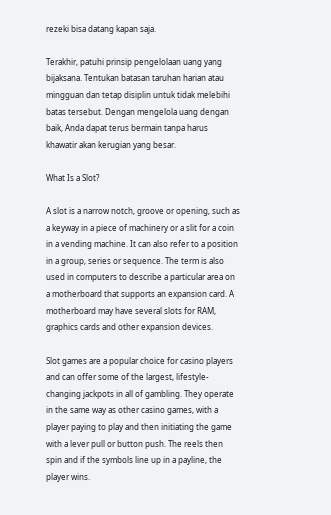rezeki bisa datang kapan saja.

Terakhir, patuhi prinsip pengelolaan uang yang bijaksana. Tentukan batasan taruhan harian atau mingguan dan tetap disiplin untuk tidak melebihi batas tersebut. Dengan mengelola uang dengan baik, Anda dapat terus bermain tanpa harus khawatir akan kerugian yang besar.

What Is a Slot?

A slot is a narrow notch, groove or opening, such as a keyway in a piece of machinery or a slit for a coin in a vending machine. It can also refer to a position in a group, series or sequence. The term is also used in computers to describe a particular area on a motherboard that supports an expansion card. A motherboard may have several slots for RAM, graphics cards and other expansion devices.

Slot games are a popular choice for casino players and can offer some of the largest, lifestyle-changing jackpots in all of gambling. They operate in the same way as other casino games, with a player paying to play and then initiating the game with a lever pull or button push. The reels then spin and if the symbols line up in a payline, the player wins.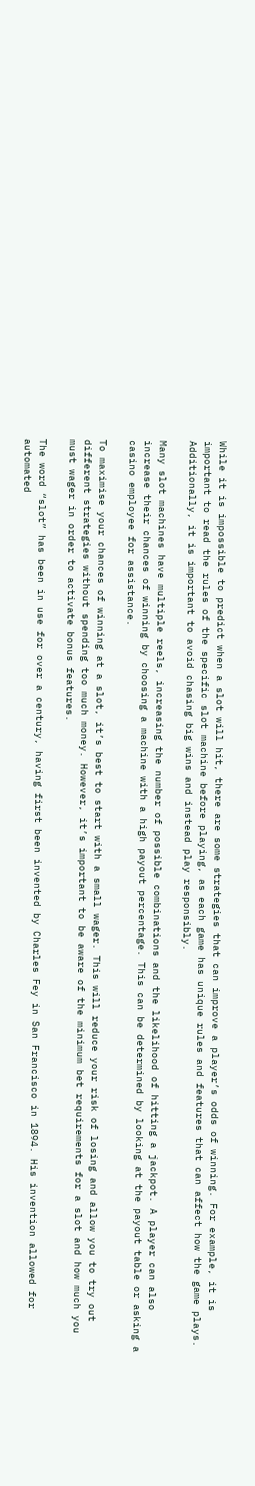While it is impossible to predict when a slot will hit, there are some strategies that can improve a player’s odds of winning. For example, it is important to read the rules of the specific slot machine before playing, as each game has unique rules and features that can affect how the game plays. Additionally, it is important to avoid chasing big wins and instead play responsibly.

Many slot machines have multiple reels, increasing the number of possible combinations and the likelihood of hitting a jackpot. A player can also increase their chances of winning by choosing a machine with a high payout percentage. This can be determined by looking at the payout table or asking a casino employee for assistance.

To maximise your chances of winning at a slot, it’s best to start with a small wager. This will reduce your risk of losing and allow you to try out different strategies without spending too much money. However, it’s important to be aware of the minimum bet requirements for a slot and how much you must wager in order to activate bonus features.

The word “slot” has been in use for over a century, having first been invented by Charles Fey in San Francisco in 1894. His invention allowed for automated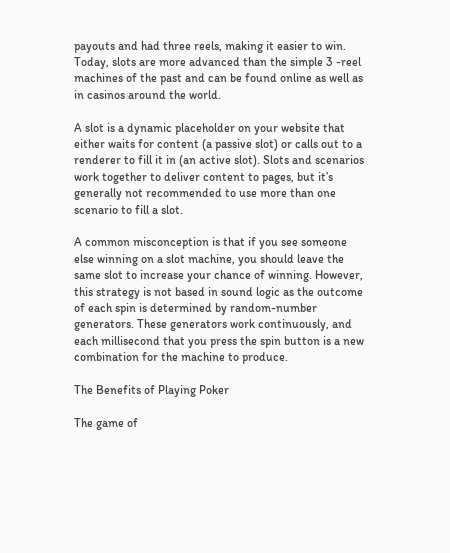payouts and had three reels, making it easier to win. Today, slots are more advanced than the simple 3 -reel machines of the past and can be found online as well as in casinos around the world.

A slot is a dynamic placeholder on your website that either waits for content (a passive slot) or calls out to a renderer to fill it in (an active slot). Slots and scenarios work together to deliver content to pages, but it’s generally not recommended to use more than one scenario to fill a slot.

A common misconception is that if you see someone else winning on a slot machine, you should leave the same slot to increase your chance of winning. However, this strategy is not based in sound logic as the outcome of each spin is determined by random-number generators. These generators work continuously, and each millisecond that you press the spin button is a new combination for the machine to produce.

The Benefits of Playing Poker

The game of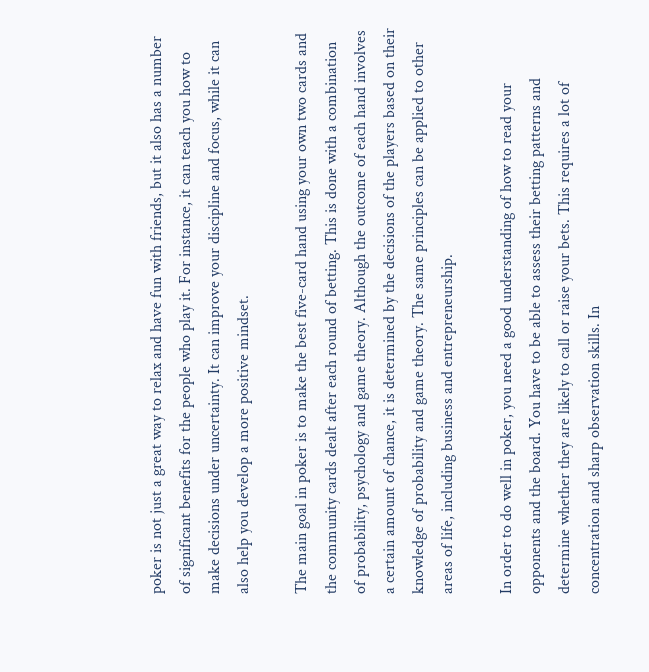poker is not just a great way to relax and have fun with friends, but it also has a number of significant benefits for the people who play it. For instance, it can teach you how to make decisions under uncertainty. It can improve your discipline and focus, while it can also help you develop a more positive mindset.

The main goal in poker is to make the best five-card hand using your own two cards and the community cards dealt after each round of betting. This is done with a combination of probability, psychology and game theory. Although the outcome of each hand involves a certain amount of chance, it is determined by the decisions of the players based on their knowledge of probability and game theory. The same principles can be applied to other areas of life, including business and entrepreneurship.

In order to do well in poker, you need a good understanding of how to read your opponents and the board. You have to be able to assess their betting patterns and determine whether they are likely to call or raise your bets. This requires a lot of concentration and sharp observation skills. In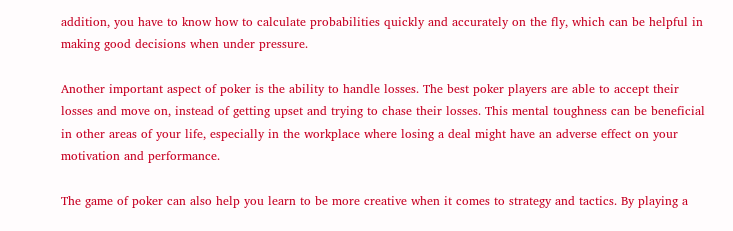addition, you have to know how to calculate probabilities quickly and accurately on the fly, which can be helpful in making good decisions when under pressure.

Another important aspect of poker is the ability to handle losses. The best poker players are able to accept their losses and move on, instead of getting upset and trying to chase their losses. This mental toughness can be beneficial in other areas of your life, especially in the workplace where losing a deal might have an adverse effect on your motivation and performance.

The game of poker can also help you learn to be more creative when it comes to strategy and tactics. By playing a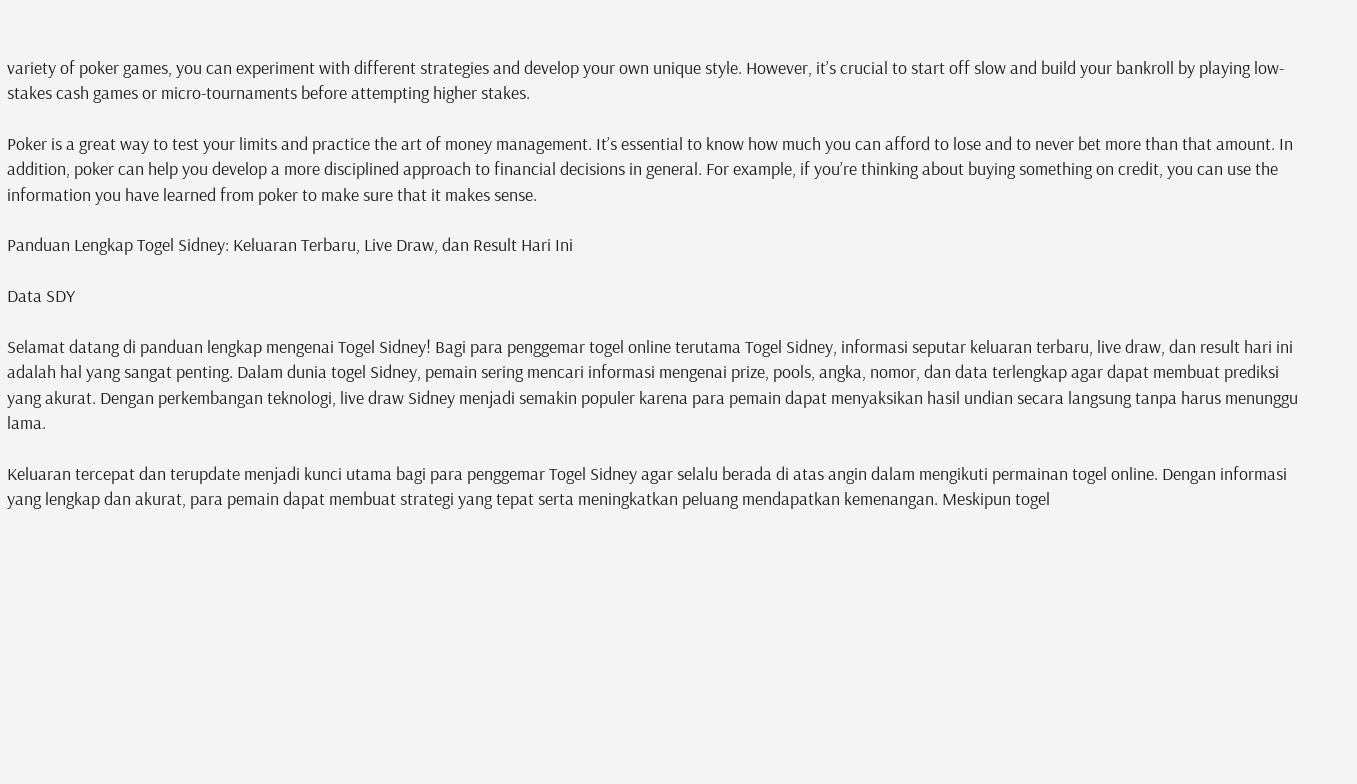variety of poker games, you can experiment with different strategies and develop your own unique style. However, it’s crucial to start off slow and build your bankroll by playing low-stakes cash games or micro-tournaments before attempting higher stakes.

Poker is a great way to test your limits and practice the art of money management. It’s essential to know how much you can afford to lose and to never bet more than that amount. In addition, poker can help you develop a more disciplined approach to financial decisions in general. For example, if you’re thinking about buying something on credit, you can use the information you have learned from poker to make sure that it makes sense.

Panduan Lengkap Togel Sidney: Keluaran Terbaru, Live Draw, dan Result Hari Ini

Data SDY

Selamat datang di panduan lengkap mengenai Togel Sidney! Bagi para penggemar togel online terutama Togel Sidney, informasi seputar keluaran terbaru, live draw, dan result hari ini adalah hal yang sangat penting. Dalam dunia togel Sidney, pemain sering mencari informasi mengenai prize, pools, angka, nomor, dan data terlengkap agar dapat membuat prediksi yang akurat. Dengan perkembangan teknologi, live draw Sidney menjadi semakin populer karena para pemain dapat menyaksikan hasil undian secara langsung tanpa harus menunggu lama.

Keluaran tercepat dan terupdate menjadi kunci utama bagi para penggemar Togel Sidney agar selalu berada di atas angin dalam mengikuti permainan togel online. Dengan informasi yang lengkap dan akurat, para pemain dapat membuat strategi yang tepat serta meningkatkan peluang mendapatkan kemenangan. Meskipun togel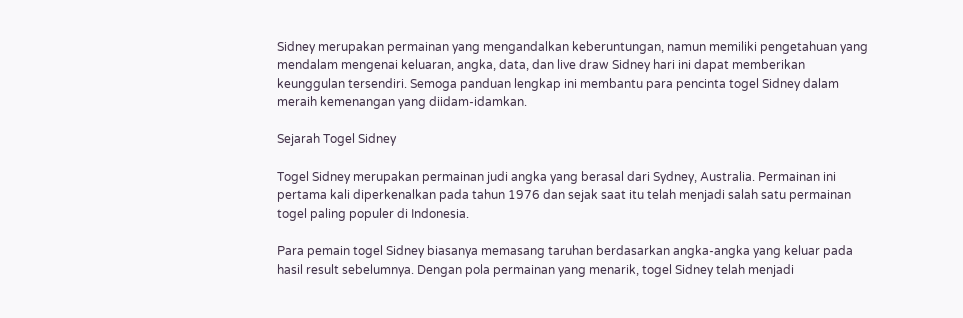Sidney merupakan permainan yang mengandalkan keberuntungan, namun memiliki pengetahuan yang mendalam mengenai keluaran, angka, data, dan live draw Sidney hari ini dapat memberikan keunggulan tersendiri. Semoga panduan lengkap ini membantu para pencinta togel Sidney dalam meraih kemenangan yang diidam-idamkan.

Sejarah Togel Sidney

Togel Sidney merupakan permainan judi angka yang berasal dari Sydney, Australia. Permainan ini pertama kali diperkenalkan pada tahun 1976 dan sejak saat itu telah menjadi salah satu permainan togel paling populer di Indonesia.

Para pemain togel Sidney biasanya memasang taruhan berdasarkan angka-angka yang keluar pada hasil result sebelumnya. Dengan pola permainan yang menarik, togel Sidney telah menjadi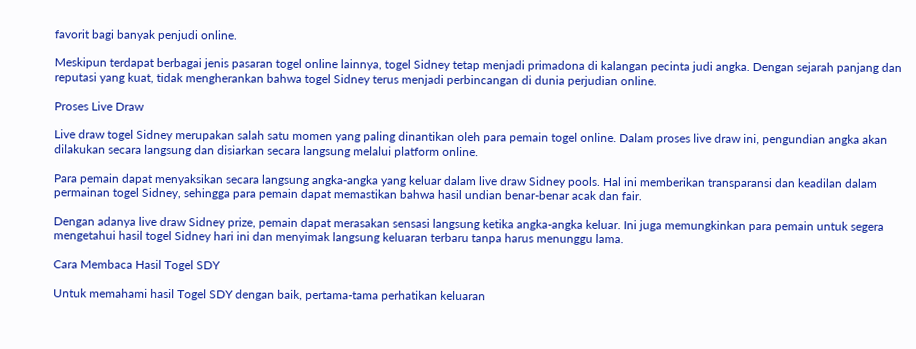favorit bagi banyak penjudi online.

Meskipun terdapat berbagai jenis pasaran togel online lainnya, togel Sidney tetap menjadi primadona di kalangan pecinta judi angka. Dengan sejarah panjang dan reputasi yang kuat, tidak mengherankan bahwa togel Sidney terus menjadi perbincangan di dunia perjudian online.

Proses Live Draw

Live draw togel Sidney merupakan salah satu momen yang paling dinantikan oleh para pemain togel online. Dalam proses live draw ini, pengundian angka akan dilakukan secara langsung dan disiarkan secara langsung melalui platform online.

Para pemain dapat menyaksikan secara langsung angka-angka yang keluar dalam live draw Sidney pools. Hal ini memberikan transparansi dan keadilan dalam permainan togel Sidney, sehingga para pemain dapat memastikan bahwa hasil undian benar-benar acak dan fair.

Dengan adanya live draw Sidney prize, pemain dapat merasakan sensasi langsung ketika angka-angka keluar. Ini juga memungkinkan para pemain untuk segera mengetahui hasil togel Sidney hari ini dan menyimak langsung keluaran terbaru tanpa harus menunggu lama.

Cara Membaca Hasil Togel SDY

Untuk memahami hasil Togel SDY dengan baik, pertama-tama perhatikan keluaran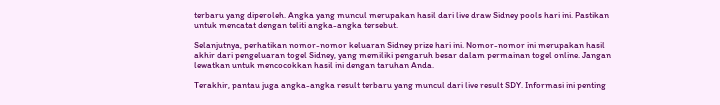terbaru yang diperoleh. Angka yang muncul merupakan hasil dari live draw Sidney pools hari ini. Pastikan untuk mencatat dengan teliti angka-angka tersebut.

Selanjutnya, perhatikan nomor-nomor keluaran Sidney prize hari ini. Nomor-nomor ini merupakan hasil akhir dari pengeluaran togel Sidney, yang memiliki pengaruh besar dalam permainan togel online. Jangan lewatkan untuk mencocokkan hasil ini dengan taruhan Anda.

Terakhir, pantau juga angka-angka result terbaru yang muncul dari live result SDY. Informasi ini penting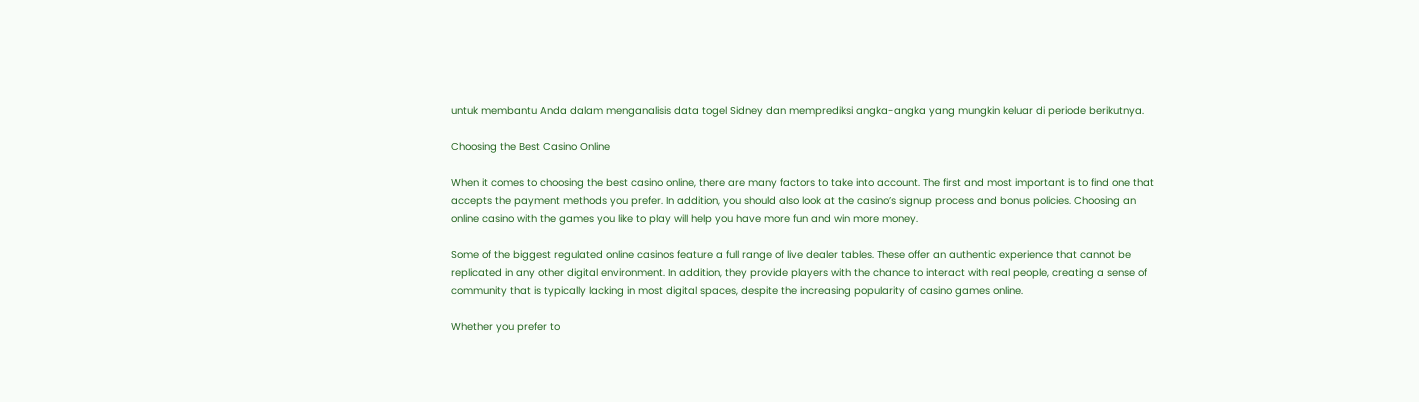untuk membantu Anda dalam menganalisis data togel Sidney dan memprediksi angka-angka yang mungkin keluar di periode berikutnya.

Choosing the Best Casino Online

When it comes to choosing the best casino online, there are many factors to take into account. The first and most important is to find one that accepts the payment methods you prefer. In addition, you should also look at the casino’s signup process and bonus policies. Choosing an online casino with the games you like to play will help you have more fun and win more money.

Some of the biggest regulated online casinos feature a full range of live dealer tables. These offer an authentic experience that cannot be replicated in any other digital environment. In addition, they provide players with the chance to interact with real people, creating a sense of community that is typically lacking in most digital spaces, despite the increasing popularity of casino games online.

Whether you prefer to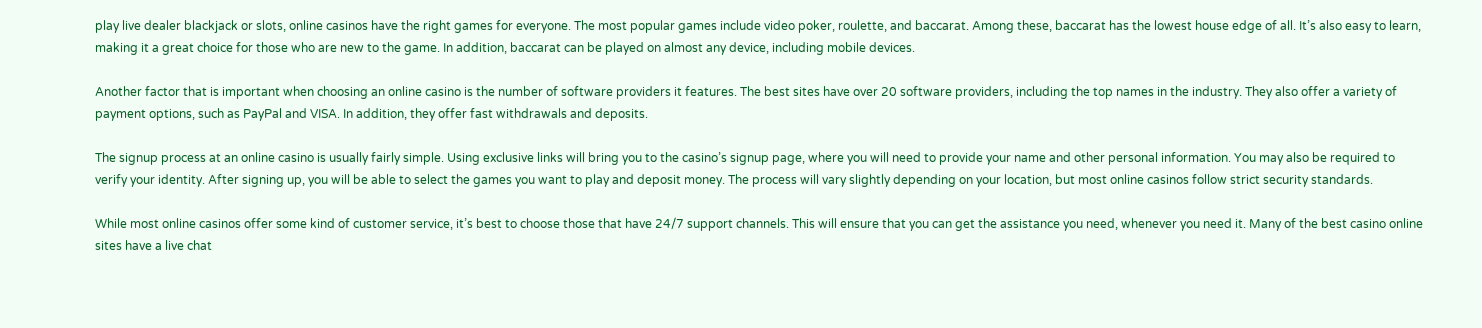play live dealer blackjack or slots, online casinos have the right games for everyone. The most popular games include video poker, roulette, and baccarat. Among these, baccarat has the lowest house edge of all. It’s also easy to learn, making it a great choice for those who are new to the game. In addition, baccarat can be played on almost any device, including mobile devices.

Another factor that is important when choosing an online casino is the number of software providers it features. The best sites have over 20 software providers, including the top names in the industry. They also offer a variety of payment options, such as PayPal and VISA. In addition, they offer fast withdrawals and deposits.

The signup process at an online casino is usually fairly simple. Using exclusive links will bring you to the casino’s signup page, where you will need to provide your name and other personal information. You may also be required to verify your identity. After signing up, you will be able to select the games you want to play and deposit money. The process will vary slightly depending on your location, but most online casinos follow strict security standards.

While most online casinos offer some kind of customer service, it’s best to choose those that have 24/7 support channels. This will ensure that you can get the assistance you need, whenever you need it. Many of the best casino online sites have a live chat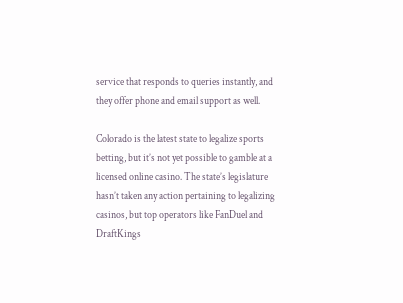service that responds to queries instantly, and they offer phone and email support as well.

Colorado is the latest state to legalize sports betting, but it’s not yet possible to gamble at a licensed online casino. The state’s legislature hasn’t taken any action pertaining to legalizing casinos, but top operators like FanDuel and DraftKings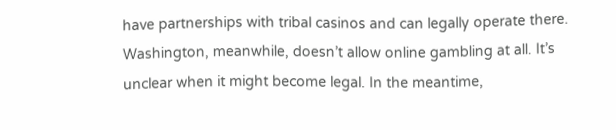have partnerships with tribal casinos and can legally operate there. Washington, meanwhile, doesn’t allow online gambling at all. It’s unclear when it might become legal. In the meantime,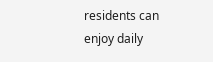residents can enjoy daily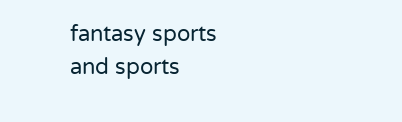fantasy sports and sports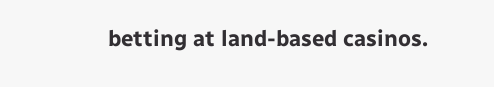betting at land-based casinos.